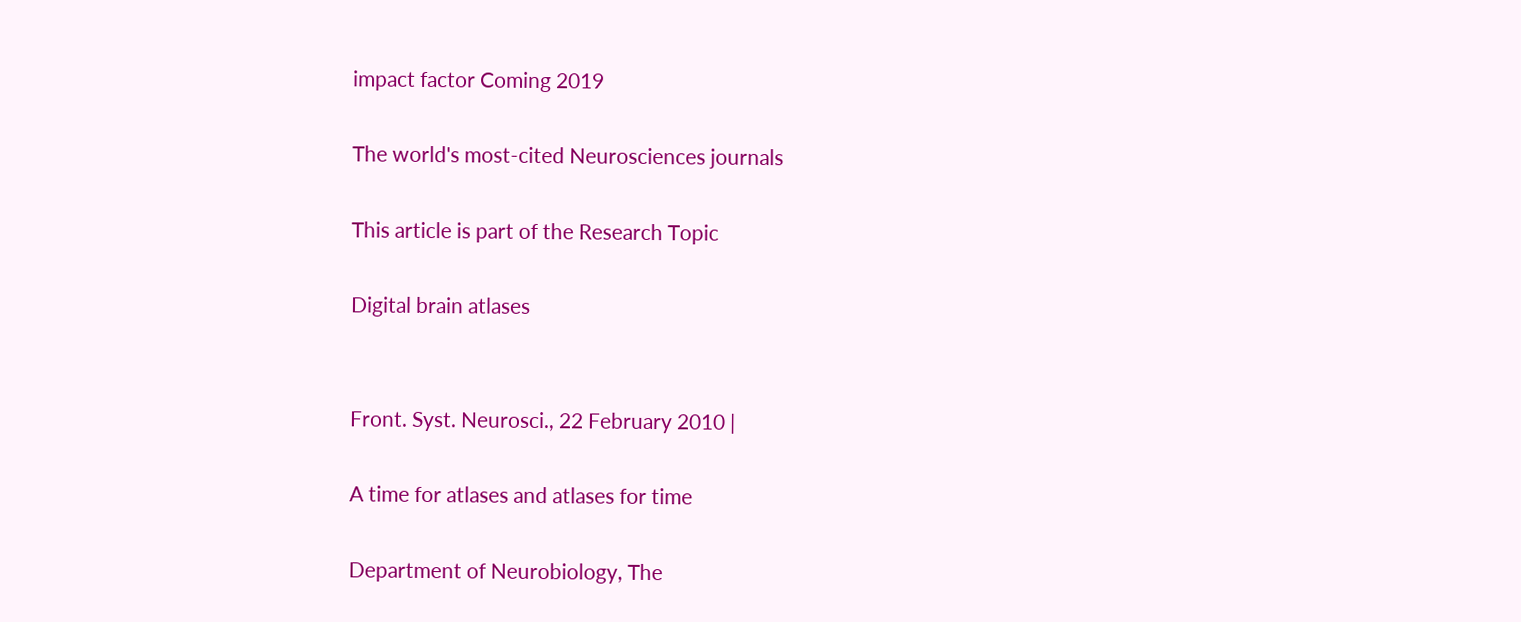impact factor Coming 2019

The world's most-cited Neurosciences journals

This article is part of the Research Topic

Digital brain atlases


Front. Syst. Neurosci., 22 February 2010 |

A time for atlases and atlases for time

Department of Neurobiology, The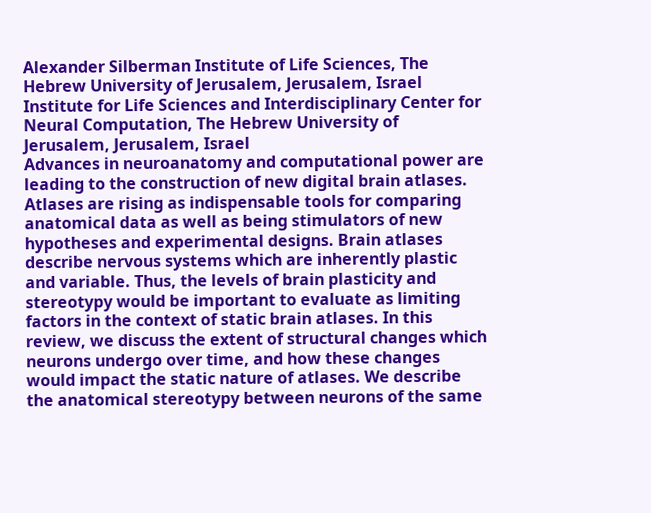Alexander Silberman Institute of Life Sciences, The Hebrew University of Jerusalem, Jerusalem, Israel
Institute for Life Sciences and Interdisciplinary Center for Neural Computation, The Hebrew University of Jerusalem, Jerusalem, Israel
Advances in neuroanatomy and computational power are leading to the construction of new digital brain atlases. Atlases are rising as indispensable tools for comparing anatomical data as well as being stimulators of new hypotheses and experimental designs. Brain atlases describe nervous systems which are inherently plastic and variable. Thus, the levels of brain plasticity and stereotypy would be important to evaluate as limiting factors in the context of static brain atlases. In this review, we discuss the extent of structural changes which neurons undergo over time, and how these changes would impact the static nature of atlases. We describe the anatomical stereotypy between neurons of the same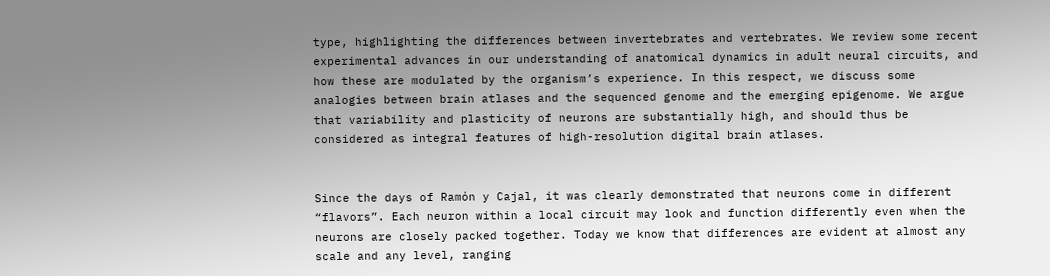type, highlighting the differences between invertebrates and vertebrates. We review some recent experimental advances in our understanding of anatomical dynamics in adult neural circuits, and how these are modulated by the organism’s experience. In this respect, we discuss some analogies between brain atlases and the sequenced genome and the emerging epigenome. We argue that variability and plasticity of neurons are substantially high, and should thus be considered as integral features of high-resolution digital brain atlases.


Since the days of Ramón y Cajal, it was clearly demonstrated that neurons come in different “flavors”. Each neuron within a local circuit may look and function differently even when the neurons are closely packed together. Today we know that differences are evident at almost any scale and any level, ranging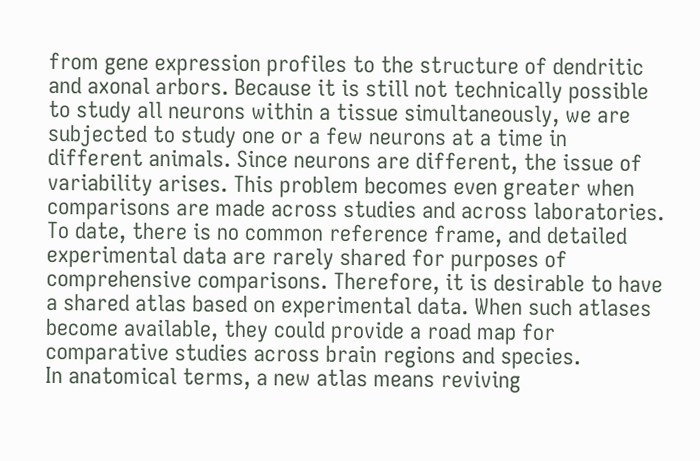from gene expression profiles to the structure of dendritic and axonal arbors. Because it is still not technically possible to study all neurons within a tissue simultaneously, we are subjected to study one or a few neurons at a time in different animals. Since neurons are different, the issue of variability arises. This problem becomes even greater when comparisons are made across studies and across laboratories. To date, there is no common reference frame, and detailed experimental data are rarely shared for purposes of comprehensive comparisons. Therefore, it is desirable to have a shared atlas based on experimental data. When such atlases become available, they could provide a road map for comparative studies across brain regions and species.
In anatomical terms, a new atlas means reviving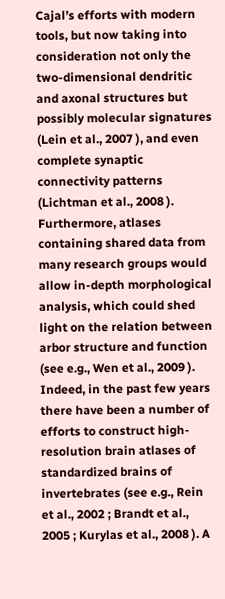Cajal’s efforts with modern tools, but now taking into consideration not only the two-dimensional dendritic and axonal structures but possibly molecular signatures (Lein et al., 2007 ), and even complete synaptic connectivity patterns (Lichtman et al., 2008 ). Furthermore, atlases containing shared data from many research groups would allow in-depth morphological analysis, which could shed light on the relation between arbor structure and function (see e.g., Wen et al., 2009 ). Indeed, in the past few years there have been a number of efforts to construct high-resolution brain atlases of standardized brains of invertebrates (see e.g., Rein et al., 2002 ; Brandt et al., 2005 ; Kurylas et al., 2008 ). A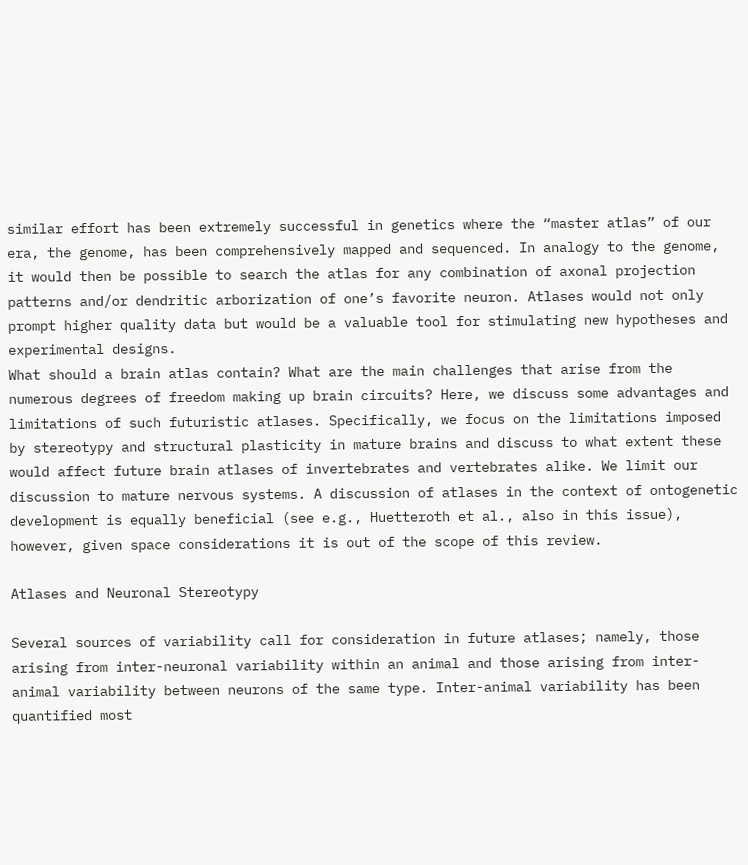similar effort has been extremely successful in genetics where the “master atlas” of our era, the genome, has been comprehensively mapped and sequenced. In analogy to the genome, it would then be possible to search the atlas for any combination of axonal projection patterns and/or dendritic arborization of one’s favorite neuron. Atlases would not only prompt higher quality data but would be a valuable tool for stimulating new hypotheses and experimental designs.
What should a brain atlas contain? What are the main challenges that arise from the numerous degrees of freedom making up brain circuits? Here, we discuss some advantages and limitations of such futuristic atlases. Specifically, we focus on the limitations imposed by stereotypy and structural plasticity in mature brains and discuss to what extent these would affect future brain atlases of invertebrates and vertebrates alike. We limit our discussion to mature nervous systems. A discussion of atlases in the context of ontogenetic development is equally beneficial (see e.g., Huetteroth et al., also in this issue), however, given space considerations it is out of the scope of this review.

Atlases and Neuronal Stereotypy

Several sources of variability call for consideration in future atlases; namely, those arising from inter-neuronal variability within an animal and those arising from inter-animal variability between neurons of the same type. Inter-animal variability has been quantified most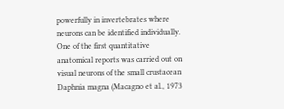powerfully in invertebrates where neurons can be identified individually. One of the first quantitative anatomical reports was carried out on visual neurons of the small crustacean Daphnia magna (Macagno et al., 1973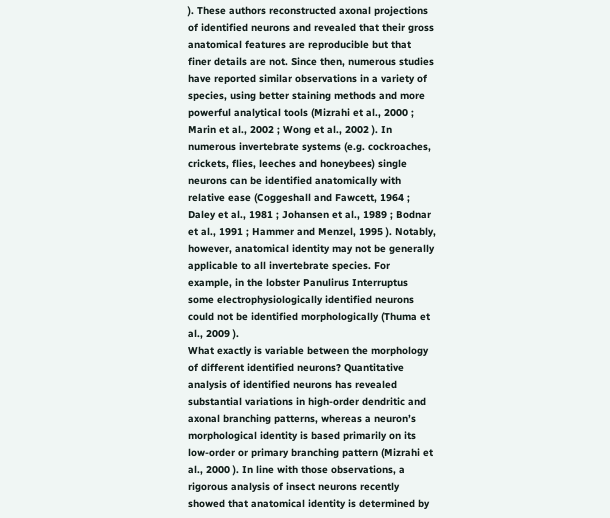). These authors reconstructed axonal projections of identified neurons and revealed that their gross anatomical features are reproducible but that finer details are not. Since then, numerous studies have reported similar observations in a variety of species, using better staining methods and more powerful analytical tools (Mizrahi et al., 2000 ; Marin et al., 2002 ; Wong et al., 2002 ). In numerous invertebrate systems (e.g. cockroaches, crickets, flies, leeches and honeybees) single neurons can be identified anatomically with relative ease (Coggeshall and Fawcett, 1964 ; Daley et al., 1981 ; Johansen et al., 1989 ; Bodnar et al., 1991 ; Hammer and Menzel, 1995 ). Notably, however, anatomical identity may not be generally applicable to all invertebrate species. For example, in the lobster Panulirus Interruptus some electrophysiologically identified neurons could not be identified morphologically (Thuma et al., 2009 ).
What exactly is variable between the morphology of different identified neurons? Quantitative analysis of identified neurons has revealed substantial variations in high-order dendritic and axonal branching patterns, whereas a neuron’s morphological identity is based primarily on its low-order or primary branching pattern (Mizrahi et al., 2000 ). In line with those observations, a rigorous analysis of insect neurons recently showed that anatomical identity is determined by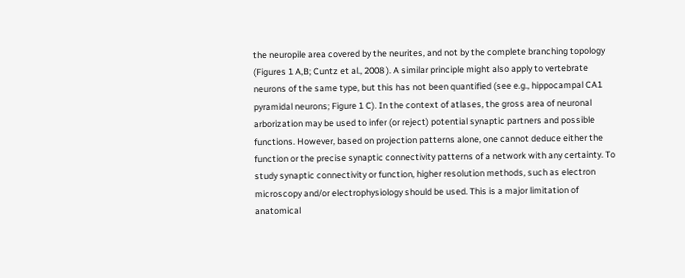the neuropile area covered by the neurites, and not by the complete branching topology (Figures 1 A,B; Cuntz et al., 2008 ). A similar principle might also apply to vertebrate neurons of the same type, but this has not been quantified (see e.g., hippocampal CA1 pyramidal neurons; Figure 1 C). In the context of atlases, the gross area of neuronal arborization may be used to infer (or reject) potential synaptic partners and possible functions. However, based on projection patterns alone, one cannot deduce either the function or the precise synaptic connectivity patterns of a network with any certainty. To study synaptic connectivity or function, higher resolution methods, such as electron microscopy and/or electrophysiology should be used. This is a major limitation of anatomical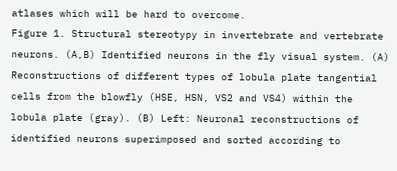atlases which will be hard to overcome.
Figure 1. Structural stereotypy in invertebrate and vertebrate neurons. (A,B) Identified neurons in the fly visual system. (A) Reconstructions of different types of lobula plate tangential cells from the blowfly (HSE, HSN, VS2 and VS4) within the lobula plate (gray). (B) Left: Neuronal reconstructions of identified neurons superimposed and sorted according to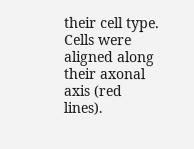their cell type. Cells were aligned along their axonal axis (red lines).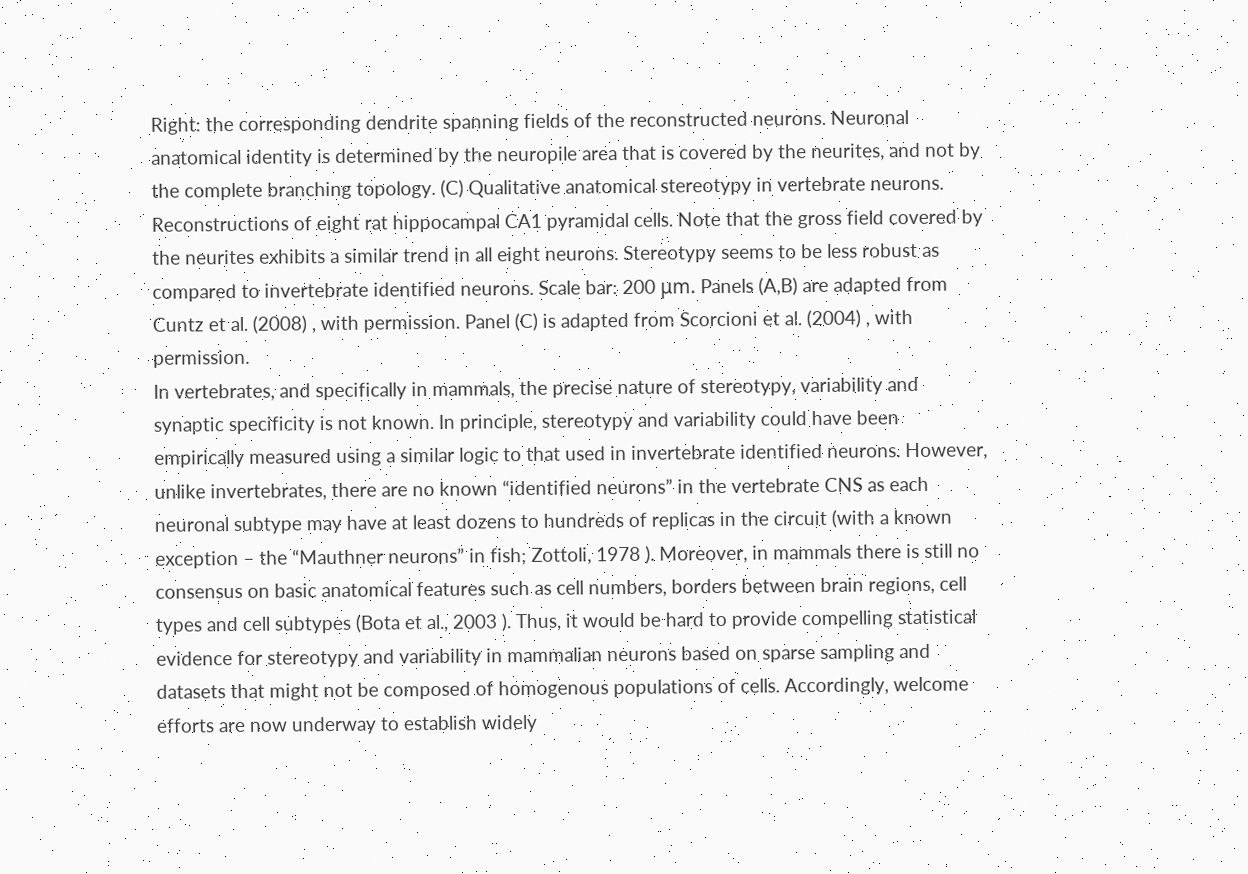Right: the corresponding dendrite spanning fields of the reconstructed neurons. Neuronal anatomical identity is determined by the neuropile area that is covered by the neurites, and not by the complete branching topology. (C) Qualitative anatomical stereotypy in vertebrate neurons. Reconstructions of eight rat hippocampal CA1 pyramidal cells. Note that the gross field covered by the neurites exhibits a similar trend in all eight neurons. Stereotypy seems to be less robust as compared to invertebrate identified neurons. Scale bar: 200 μm. Panels (A,B) are adapted from Cuntz et al. (2008) , with permission. Panel (C) is adapted from Scorcioni et al. (2004) , with permission.
In vertebrates, and specifically in mammals, the precise nature of stereotypy, variability and synaptic specificity is not known. In principle, stereotypy and variability could have been empirically measured using a similar logic to that used in invertebrate identified neurons. However, unlike invertebrates, there are no known “identified neurons” in the vertebrate CNS as each neuronal subtype may have at least dozens to hundreds of replicas in the circuit (with a known exception – the “Mauthner neurons” in fish; Zottoli, 1978 ). Moreover, in mammals there is still no consensus on basic anatomical features such as cell numbers, borders between brain regions, cell types and cell subtypes (Bota et al., 2003 ). Thus, it would be hard to provide compelling statistical evidence for stereotypy and variability in mammalian neurons based on sparse sampling and datasets that might not be composed of homogenous populations of cells. Accordingly, welcome efforts are now underway to establish widely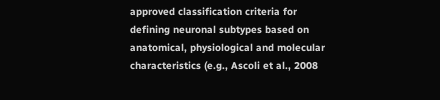approved classification criteria for defining neuronal subtypes based on anatomical, physiological and molecular characteristics (e.g., Ascoli et al., 2008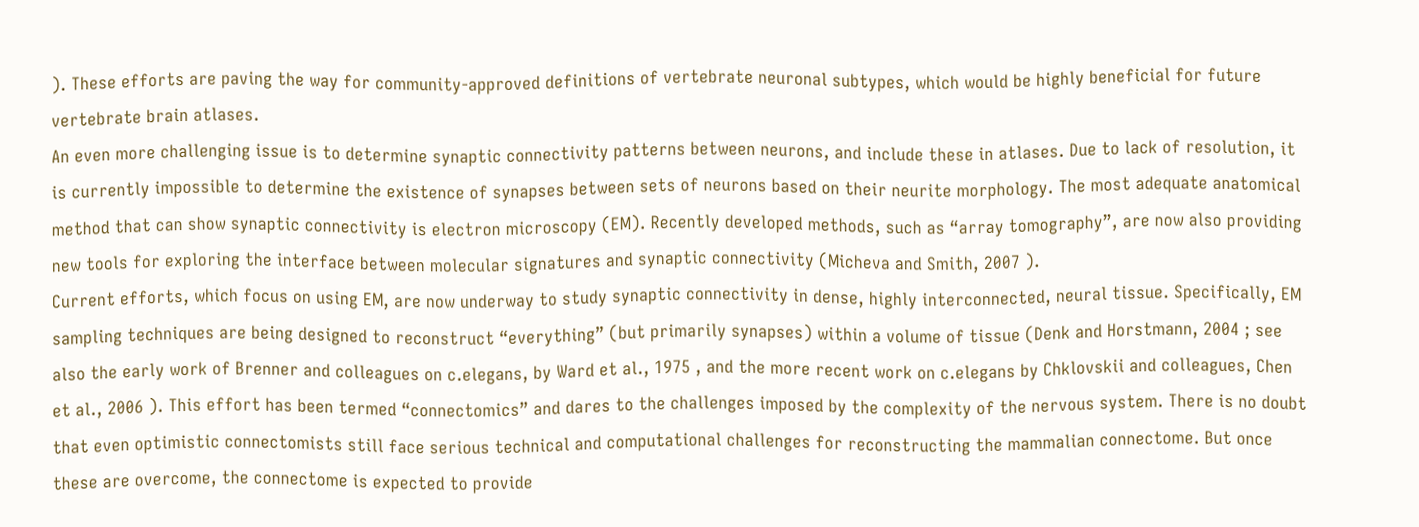). These efforts are paving the way for community-approved definitions of vertebrate neuronal subtypes, which would be highly beneficial for future vertebrate brain atlases.
An even more challenging issue is to determine synaptic connectivity patterns between neurons, and include these in atlases. Due to lack of resolution, it is currently impossible to determine the existence of synapses between sets of neurons based on their neurite morphology. The most adequate anatomical method that can show synaptic connectivity is electron microscopy (EM). Recently developed methods, such as “array tomography”, are now also providing new tools for exploring the interface between molecular signatures and synaptic connectivity (Micheva and Smith, 2007 ).
Current efforts, which focus on using EM, are now underway to study synaptic connectivity in dense, highly interconnected, neural tissue. Specifically, EM sampling techniques are being designed to reconstruct “everything” (but primarily synapses) within a volume of tissue (Denk and Horstmann, 2004 ; see also the early work of Brenner and colleagues on c.elegans, by Ward et al., 1975 , and the more recent work on c.elegans by Chklovskii and colleagues, Chen et al., 2006 ). This effort has been termed “connectomics” and dares to the challenges imposed by the complexity of the nervous system. There is no doubt that even optimistic connectomists still face serious technical and computational challenges for reconstructing the mammalian connectome. But once these are overcome, the connectome is expected to provide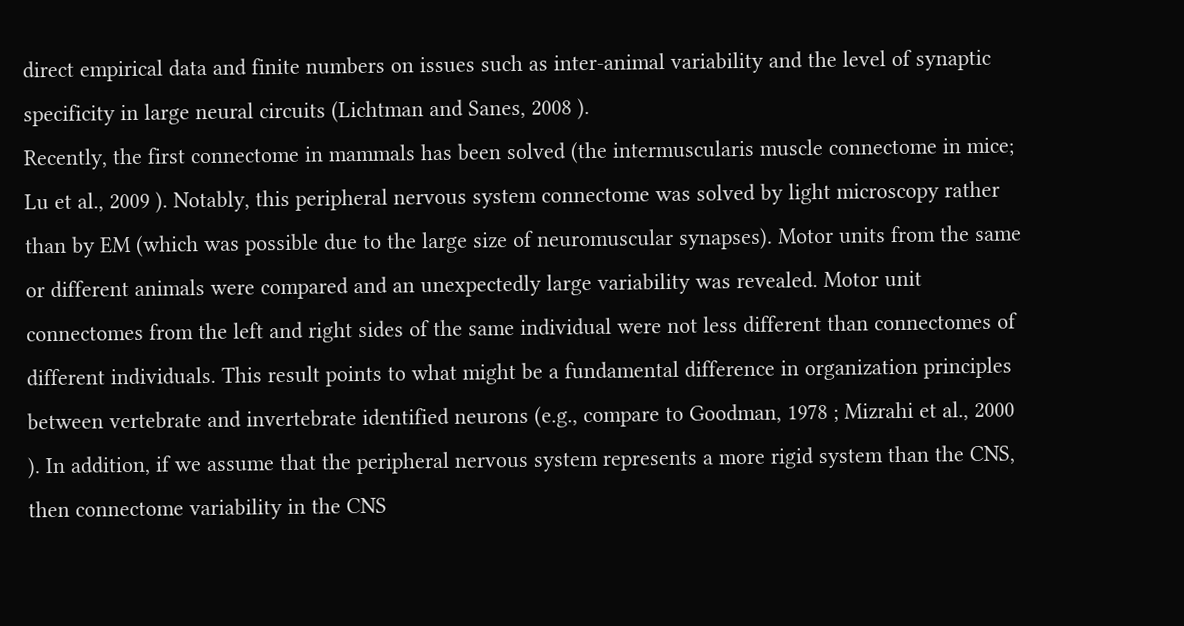direct empirical data and finite numbers on issues such as inter-animal variability and the level of synaptic specificity in large neural circuits (Lichtman and Sanes, 2008 ).
Recently, the first connectome in mammals has been solved (the intermuscularis muscle connectome in mice; Lu et al., 2009 ). Notably, this peripheral nervous system connectome was solved by light microscopy rather than by EM (which was possible due to the large size of neuromuscular synapses). Motor units from the same or different animals were compared and an unexpectedly large variability was revealed. Motor unit connectomes from the left and right sides of the same individual were not less different than connectomes of different individuals. This result points to what might be a fundamental difference in organization principles between vertebrate and invertebrate identified neurons (e.g., compare to Goodman, 1978 ; Mizrahi et al., 2000 ). In addition, if we assume that the peripheral nervous system represents a more rigid system than the CNS, then connectome variability in the CNS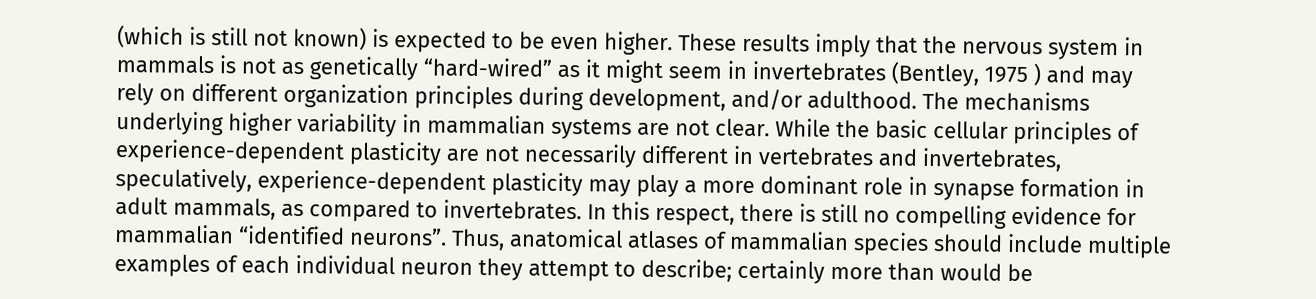(which is still not known) is expected to be even higher. These results imply that the nervous system in mammals is not as genetically “hard-wired” as it might seem in invertebrates (Bentley, 1975 ) and may rely on different organization principles during development, and/or adulthood. The mechanisms underlying higher variability in mammalian systems are not clear. While the basic cellular principles of experience-dependent plasticity are not necessarily different in vertebrates and invertebrates, speculatively, experience-dependent plasticity may play a more dominant role in synapse formation in adult mammals, as compared to invertebrates. In this respect, there is still no compelling evidence for mammalian “identified neurons”. Thus, anatomical atlases of mammalian species should include multiple examples of each individual neuron they attempt to describe; certainly more than would be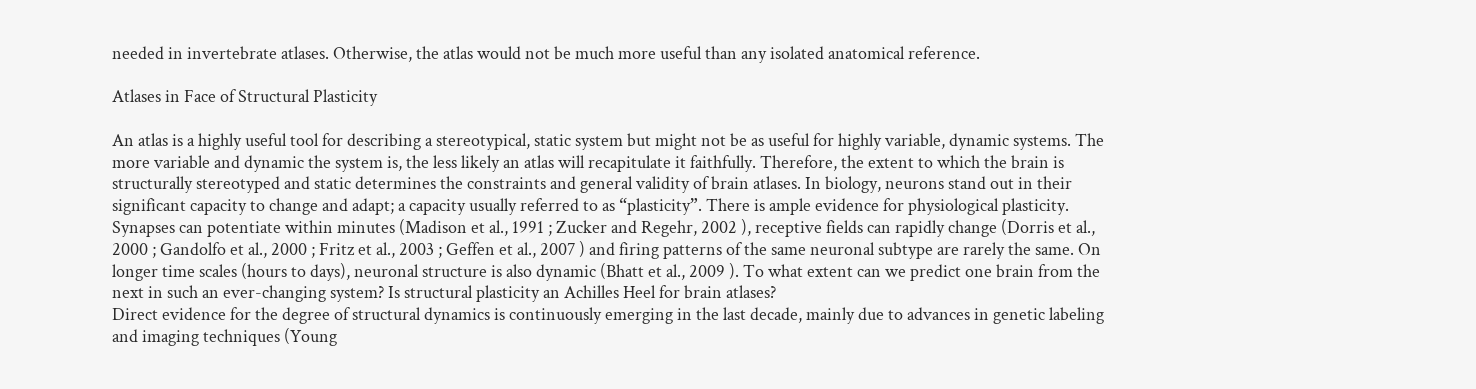needed in invertebrate atlases. Otherwise, the atlas would not be much more useful than any isolated anatomical reference.

Atlases in Face of Structural Plasticity

An atlas is a highly useful tool for describing a stereotypical, static system but might not be as useful for highly variable, dynamic systems. The more variable and dynamic the system is, the less likely an atlas will recapitulate it faithfully. Therefore, the extent to which the brain is structurally stereotyped and static determines the constraints and general validity of brain atlases. In biology, neurons stand out in their significant capacity to change and adapt; a capacity usually referred to as “plasticity”. There is ample evidence for physiological plasticity. Synapses can potentiate within minutes (Madison et al., 1991 ; Zucker and Regehr, 2002 ), receptive fields can rapidly change (Dorris et al., 2000 ; Gandolfo et al., 2000 ; Fritz et al., 2003 ; Geffen et al., 2007 ) and firing patterns of the same neuronal subtype are rarely the same. On longer time scales (hours to days), neuronal structure is also dynamic (Bhatt et al., 2009 ). To what extent can we predict one brain from the next in such an ever-changing system? Is structural plasticity an Achilles Heel for brain atlases?
Direct evidence for the degree of structural dynamics is continuously emerging in the last decade, mainly due to advances in genetic labeling and imaging techniques (Young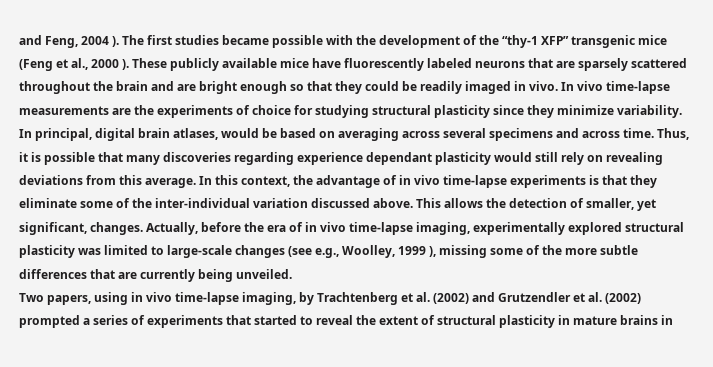and Feng, 2004 ). The first studies became possible with the development of the “thy-1 XFP” transgenic mice (Feng et al., 2000 ). These publicly available mice have fluorescently labeled neurons that are sparsely scattered throughout the brain and are bright enough so that they could be readily imaged in vivo. In vivo time-lapse measurements are the experiments of choice for studying structural plasticity since they minimize variability. In principal, digital brain atlases, would be based on averaging across several specimens and across time. Thus, it is possible that many discoveries regarding experience dependant plasticity would still rely on revealing deviations from this average. In this context, the advantage of in vivo time-lapse experiments is that they eliminate some of the inter-individual variation discussed above. This allows the detection of smaller, yet significant, changes. Actually, before the era of in vivo time-lapse imaging, experimentally explored structural plasticity was limited to large-scale changes (see e.g., Woolley, 1999 ), missing some of the more subtle differences that are currently being unveiled.
Two papers, using in vivo time-lapse imaging, by Trachtenberg et al. (2002) and Grutzendler et al. (2002) prompted a series of experiments that started to reveal the extent of structural plasticity in mature brains in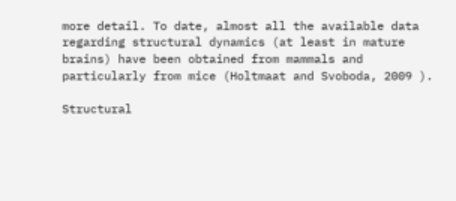more detail. To date, almost all the available data regarding structural dynamics (at least in mature brains) have been obtained from mammals and particularly from mice (Holtmaat and Svoboda, 2009 ).

Structural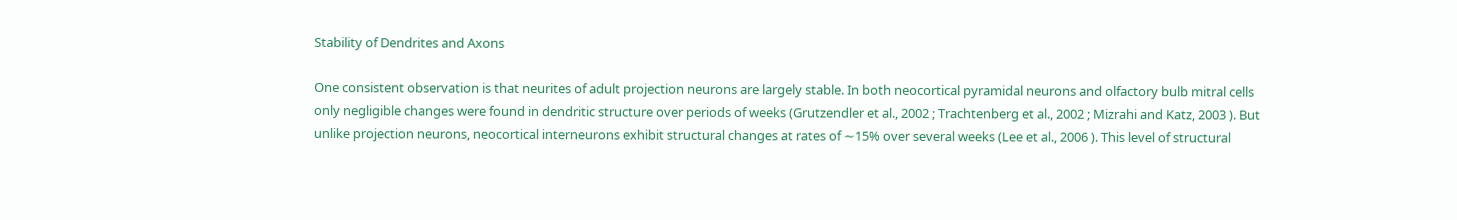Stability of Dendrites and Axons

One consistent observation is that neurites of adult projection neurons are largely stable. In both neocortical pyramidal neurons and olfactory bulb mitral cells only negligible changes were found in dendritic structure over periods of weeks (Grutzendler et al., 2002 ; Trachtenberg et al., 2002 ; Mizrahi and Katz, 2003 ). But unlike projection neurons, neocortical interneurons exhibit structural changes at rates of ∼15% over several weeks (Lee et al., 2006 ). This level of structural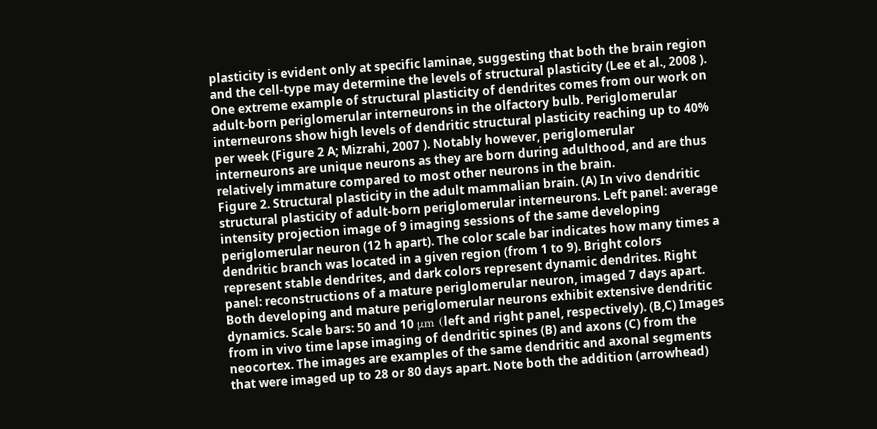plasticity is evident only at specific laminae, suggesting that both the brain region and the cell-type may determine the levels of structural plasticity (Lee et al., 2008 ). One extreme example of structural plasticity of dendrites comes from our work on adult-born periglomerular interneurons in the olfactory bulb. Periglomerular interneurons show high levels of dendritic structural plasticity reaching up to 40% per week (Figure 2 A; Mizrahi, 2007 ). Notably however, periglomerular interneurons are unique neurons as they are born during adulthood, and are thus relatively immature compared to most other neurons in the brain.
Figure 2. Structural plasticity in the adult mammalian brain. (A) In vivo dendritic structural plasticity of adult-born periglomerular interneurons. Left panel: average intensity projection image of 9 imaging sessions of the same developing periglomerular neuron (12 h apart). The color scale bar indicates how many times a dendritic branch was located in a given region (from 1 to 9). Bright colors represent stable dendrites, and dark colors represent dynamic dendrites. Right panel: reconstructions of a mature periglomerular neuron, imaged 7 days apart. Both developing and mature periglomerular neurons exhibit extensive dendritic dynamics. Scale bars: 50 and 10 μm (left and right panel, respectively). (B,C) Images from in vivo time lapse imaging of dendritic spines (B) and axons (C) from the neocortex. The images are examples of the same dendritic and axonal segments that were imaged up to 28 or 80 days apart. Note both the addition (arrowhead)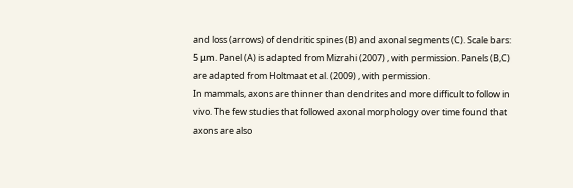and loss (arrows) of dendritic spines (B) and axonal segments (C). Scale bars: 5 μm. Panel (A) is adapted from Mizrahi (2007) , with permission. Panels (B,C) are adapted from Holtmaat et al. (2009) , with permission.
In mammals, axons are thinner than dendrites and more difficult to follow in vivo. The few studies that followed axonal morphology over time found that axons are also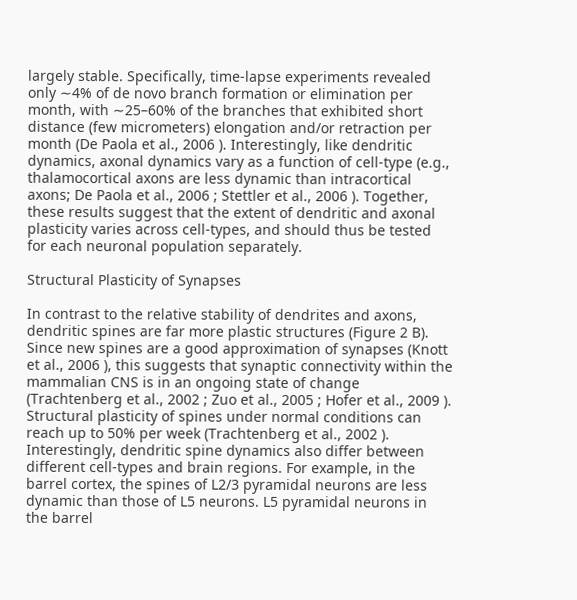largely stable. Specifically, time-lapse experiments revealed only ∼4% of de novo branch formation or elimination per month, with ∼25–60% of the branches that exhibited short distance (few micrometers) elongation and/or retraction per month (De Paola et al., 2006 ). Interestingly, like dendritic dynamics, axonal dynamics vary as a function of cell-type (e.g., thalamocortical axons are less dynamic than intracortical axons; De Paola et al., 2006 ; Stettler et al., 2006 ). Together, these results suggest that the extent of dendritic and axonal plasticity varies across cell-types, and should thus be tested for each neuronal population separately.

Structural Plasticity of Synapses

In contrast to the relative stability of dendrites and axons, dendritic spines are far more plastic structures (Figure 2 B). Since new spines are a good approximation of synapses (Knott et al., 2006 ), this suggests that synaptic connectivity within the mammalian CNS is in an ongoing state of change (Trachtenberg et al., 2002 ; Zuo et al., 2005 ; Hofer et al., 2009 ). Structural plasticity of spines under normal conditions can reach up to 50% per week (Trachtenberg et al., 2002 ). Interestingly, dendritic spine dynamics also differ between different cell-types and brain regions. For example, in the barrel cortex, the spines of L2/3 pyramidal neurons are less dynamic than those of L5 neurons. L5 pyramidal neurons in the barrel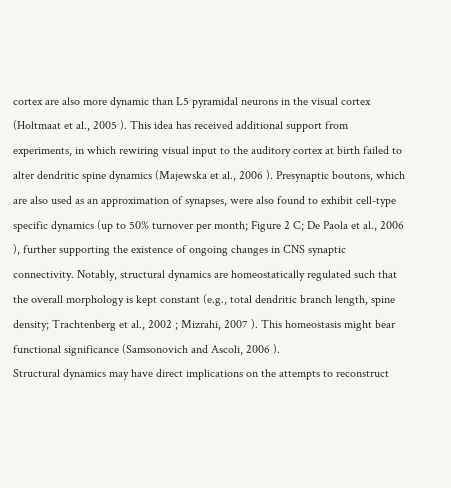cortex are also more dynamic than L5 pyramidal neurons in the visual cortex (Holtmaat et al., 2005 ). This idea has received additional support from experiments, in which rewiring visual input to the auditory cortex at birth failed to alter dendritic spine dynamics (Majewska et al., 2006 ). Presynaptic boutons, which are also used as an approximation of synapses, were also found to exhibit cell-type specific dynamics (up to 50% turnover per month; Figure 2 C; De Paola et al., 2006 ), further supporting the existence of ongoing changes in CNS synaptic connectivity. Notably, structural dynamics are homeostatically regulated such that the overall morphology is kept constant (e.g., total dendritic branch length, spine density; Trachtenberg et al., 2002 ; Mizrahi, 2007 ). This homeostasis might bear functional significance (Samsonovich and Ascoli, 2006 ).
Structural dynamics may have direct implications on the attempts to reconstruct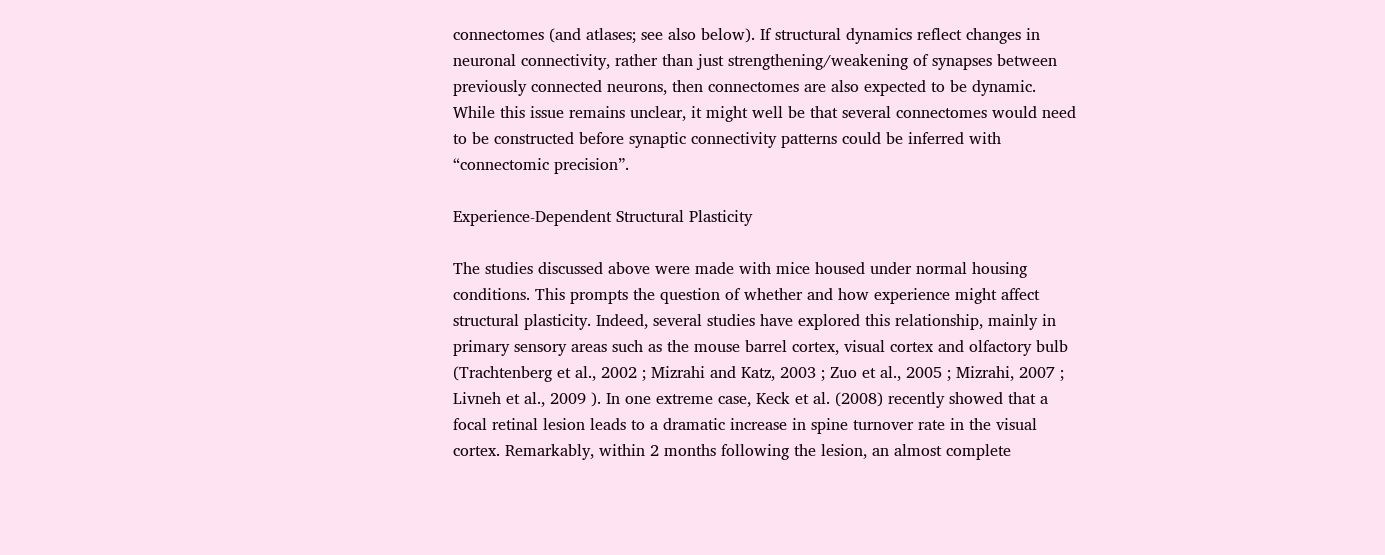connectomes (and atlases; see also below). If structural dynamics reflect changes in neuronal connectivity, rather than just strengthening/weakening of synapses between previously connected neurons, then connectomes are also expected to be dynamic. While this issue remains unclear, it might well be that several connectomes would need to be constructed before synaptic connectivity patterns could be inferred with “connectomic precision”.

Experience-Dependent Structural Plasticity

The studies discussed above were made with mice housed under normal housing conditions. This prompts the question of whether and how experience might affect structural plasticity. Indeed, several studies have explored this relationship, mainly in primary sensory areas such as the mouse barrel cortex, visual cortex and olfactory bulb (Trachtenberg et al., 2002 ; Mizrahi and Katz, 2003 ; Zuo et al., 2005 ; Mizrahi, 2007 ; Livneh et al., 2009 ). In one extreme case, Keck et al. (2008) recently showed that a focal retinal lesion leads to a dramatic increase in spine turnover rate in the visual cortex. Remarkably, within 2 months following the lesion, an almost complete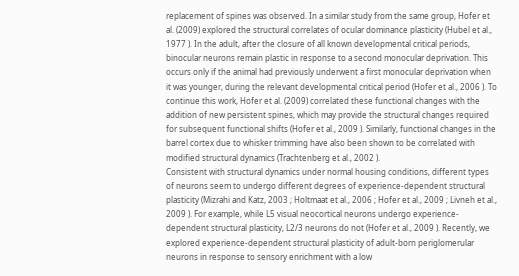replacement of spines was observed. In a similar study from the same group, Hofer et al. (2009) explored the structural correlates of ocular dominance plasticity (Hubel et al., 1977 ). In the adult, after the closure of all known developmental critical periods, binocular neurons remain plastic in response to a second monocular deprivation. This occurs only if the animal had previously underwent a first monocular deprivation when it was younger, during the relevant developmental critical period (Hofer et al., 2006 ). To continue this work, Hofer et al. (2009) correlated these functional changes with the addition of new persistent spines, which may provide the structural changes required for subsequent functional shifts (Hofer et al., 2009 ). Similarly, functional changes in the barrel cortex due to whisker trimming have also been shown to be correlated with modified structural dynamics (Trachtenberg et al., 2002 ).
Consistent with structural dynamics under normal housing conditions, different types of neurons seem to undergo different degrees of experience-dependent structural plasticity (Mizrahi and Katz, 2003 ; Holtmaat et al., 2006 ; Hofer et al., 2009 ; Livneh et al., 2009 ). For example, while L5 visual neocortical neurons undergo experience-dependent structural plasticity, L2/3 neurons do not (Hofer et al., 2009 ). Recently, we explored experience-dependent structural plasticity of adult-born periglomerular neurons in response to sensory enrichment with a low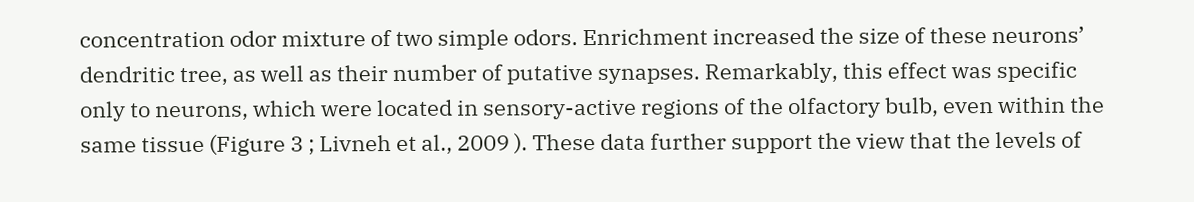concentration odor mixture of two simple odors. Enrichment increased the size of these neurons’ dendritic tree, as well as their number of putative synapses. Remarkably, this effect was specific only to neurons, which were located in sensory-active regions of the olfactory bulb, even within the same tissue (Figure 3 ; Livneh et al., 2009 ). These data further support the view that the levels of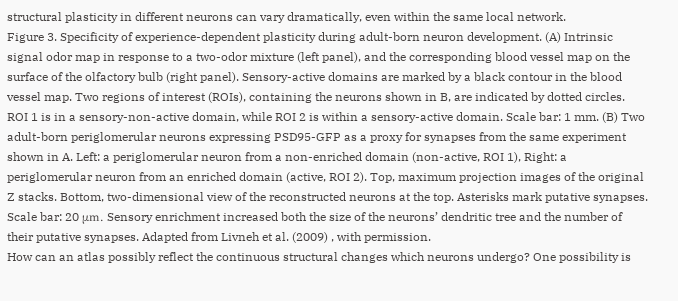structural plasticity in different neurons can vary dramatically, even within the same local network.
Figure 3. Specificity of experience-dependent plasticity during adult-born neuron development. (A) Intrinsic signal odor map in response to a two-odor mixture (left panel), and the corresponding blood vessel map on the surface of the olfactory bulb (right panel). Sensory-active domains are marked by a black contour in the blood vessel map. Two regions of interest (ROIs), containing the neurons shown in B, are indicated by dotted circles. ROI 1 is in a sensory-non-active domain, while ROI 2 is within a sensory-active domain. Scale bar: 1 mm. (B) Two adult-born periglomerular neurons expressing PSD95-GFP as a proxy for synapses from the same experiment shown in A. Left: a periglomerular neuron from a non-enriched domain (non-active, ROI 1), Right: a periglomerular neuron from an enriched domain (active, ROI 2). Top, maximum projection images of the original Z stacks. Bottom, two-dimensional view of the reconstructed neurons at the top. Asterisks mark putative synapses. Scale bar: 20 μm. Sensory enrichment increased both the size of the neurons’ dendritic tree and the number of their putative synapses. Adapted from Livneh et al. (2009) , with permission.
How can an atlas possibly reflect the continuous structural changes which neurons undergo? One possibility is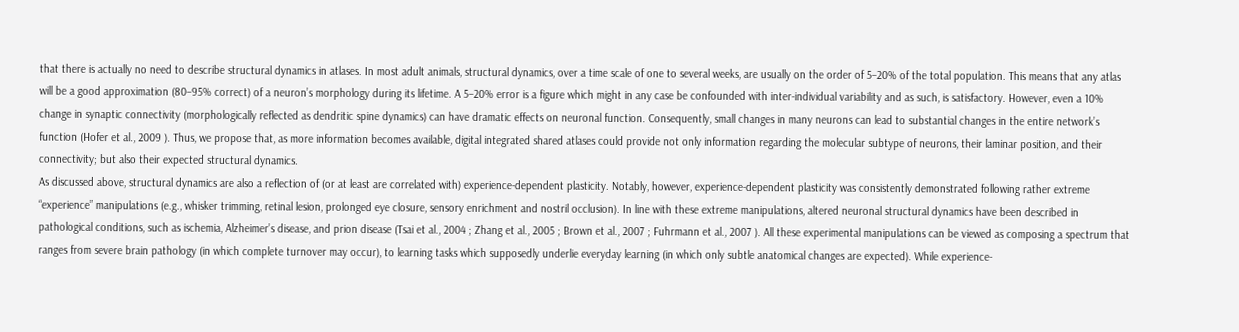that there is actually no need to describe structural dynamics in atlases. In most adult animals, structural dynamics, over a time scale of one to several weeks, are usually on the order of 5–20% of the total population. This means that any atlas will be a good approximation (80–95% correct) of a neuron’s morphology during its lifetime. A 5–20% error is a figure which might in any case be confounded with inter-individual variability and as such, is satisfactory. However, even a 10% change in synaptic connectivity (morphologically reflected as dendritic spine dynamics) can have dramatic effects on neuronal function. Consequently, small changes in many neurons can lead to substantial changes in the entire network’s function (Hofer et al., 2009 ). Thus, we propose that, as more information becomes available, digital integrated shared atlases could provide not only information regarding the molecular subtype of neurons, their laminar position, and their connectivity; but also their expected structural dynamics.
As discussed above, structural dynamics are also a reflection of (or at least are correlated with) experience-dependent plasticity. Notably, however, experience-dependent plasticity was consistently demonstrated following rather extreme “experience” manipulations (e.g., whisker trimming, retinal lesion, prolonged eye closure, sensory enrichment and nostril occlusion). In line with these extreme manipulations, altered neuronal structural dynamics have been described in pathological conditions, such as ischemia, Alzheimer’s disease, and prion disease (Tsai et al., 2004 ; Zhang et al., 2005 ; Brown et al., 2007 ; Fuhrmann et al., 2007 ). All these experimental manipulations can be viewed as composing a spectrum that ranges from severe brain pathology (in which complete turnover may occur), to learning tasks which supposedly underlie everyday learning (in which only subtle anatomical changes are expected). While experience-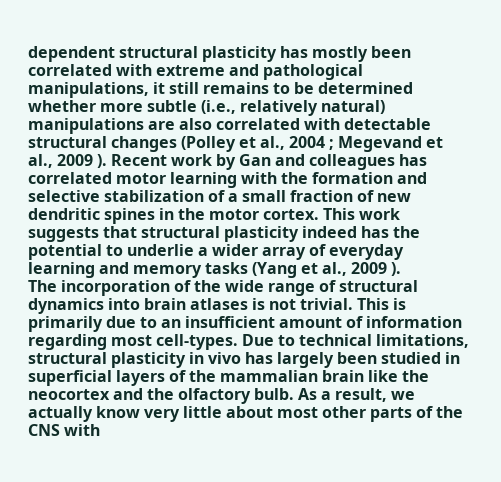dependent structural plasticity has mostly been correlated with extreme and pathological manipulations, it still remains to be determined whether more subtle (i.e., relatively natural) manipulations are also correlated with detectable structural changes (Polley et al., 2004 ; Megevand et al., 2009 ). Recent work by Gan and colleagues has correlated motor learning with the formation and selective stabilization of a small fraction of new dendritic spines in the motor cortex. This work suggests that structural plasticity indeed has the potential to underlie a wider array of everyday learning and memory tasks (Yang et al., 2009 ).
The incorporation of the wide range of structural dynamics into brain atlases is not trivial. This is primarily due to an insufficient amount of information regarding most cell-types. Due to technical limitations, structural plasticity in vivo has largely been studied in superficial layers of the mammalian brain like the neocortex and the olfactory bulb. As a result, we actually know very little about most other parts of the CNS with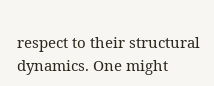respect to their structural dynamics. One might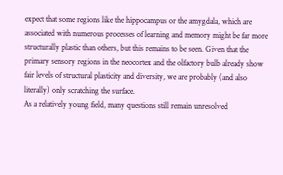expect that some regions like the hippocampus or the amygdala, which are associated with numerous processes of learning and memory might be far more structurally plastic than others, but this remains to be seen. Given that the primary sensory regions in the neocortex and the olfactory bulb already show fair levels of structural plasticity and diversity, we are probably (and also literally) only scratching the surface.
As a relatively young field, many questions still remain unresolved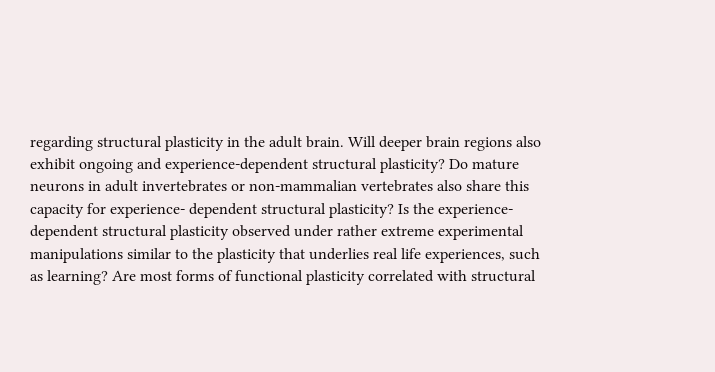regarding structural plasticity in the adult brain. Will deeper brain regions also exhibit ongoing and experience-dependent structural plasticity? Do mature neurons in adult invertebrates or non-mammalian vertebrates also share this capacity for experience- dependent structural plasticity? Is the experience-dependent structural plasticity observed under rather extreme experimental manipulations similar to the plasticity that underlies real life experiences, such as learning? Are most forms of functional plasticity correlated with structural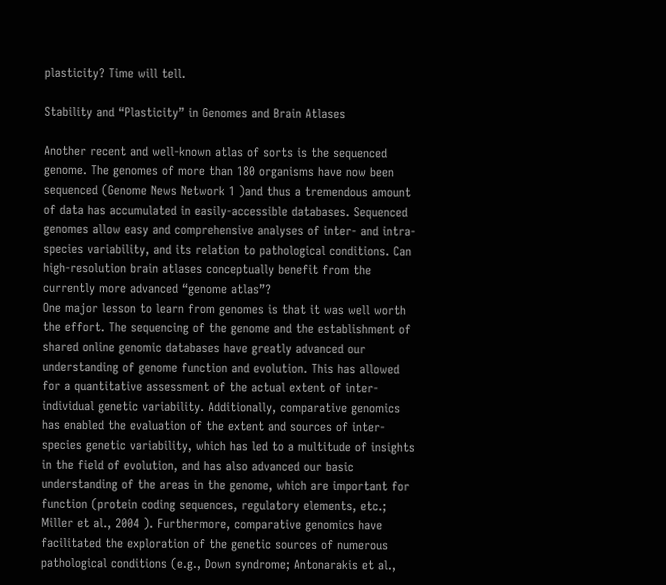plasticity? Time will tell.

Stability and “Plasticity” in Genomes and Brain Atlases

Another recent and well-known atlas of sorts is the sequenced genome. The genomes of more than 180 organisms have now been sequenced (Genome News Network 1 )and thus a tremendous amount of data has accumulated in easily-accessible databases. Sequenced genomes allow easy and comprehensive analyses of inter- and intra-species variability, and its relation to pathological conditions. Can high-resolution brain atlases conceptually benefit from the currently more advanced “genome atlas”?
One major lesson to learn from genomes is that it was well worth the effort. The sequencing of the genome and the establishment of shared online genomic databases have greatly advanced our understanding of genome function and evolution. This has allowed for a quantitative assessment of the actual extent of inter-individual genetic variability. Additionally, comparative genomics has enabled the evaluation of the extent and sources of inter-species genetic variability, which has led to a multitude of insights in the field of evolution, and has also advanced our basic understanding of the areas in the genome, which are important for function (protein coding sequences, regulatory elements, etc.; Miller et al., 2004 ). Furthermore, comparative genomics have facilitated the exploration of the genetic sources of numerous pathological conditions (e.g., Down syndrome; Antonarakis et al.,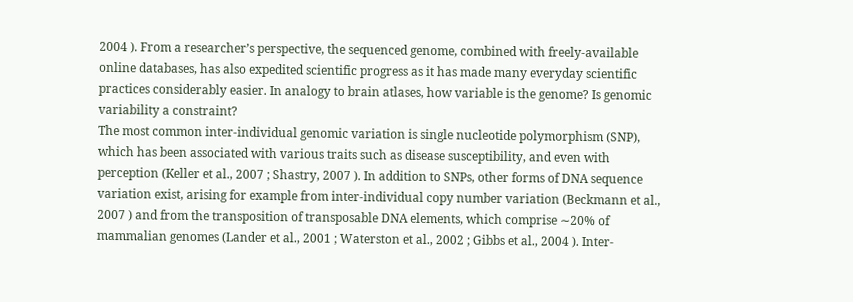2004 ). From a researcher’s perspective, the sequenced genome, combined with freely-available online databases, has also expedited scientific progress as it has made many everyday scientific practices considerably easier. In analogy to brain atlases, how variable is the genome? Is genomic variability a constraint?
The most common inter-individual genomic variation is single nucleotide polymorphism (SNP), which has been associated with various traits such as disease susceptibility, and even with perception (Keller et al., 2007 ; Shastry, 2007 ). In addition to SNPs, other forms of DNA sequence variation exist, arising for example from inter-individual copy number variation (Beckmann et al., 2007 ) and from the transposition of transposable DNA elements, which comprise ∼20% of mammalian genomes (Lander et al., 2001 ; Waterston et al., 2002 ; Gibbs et al., 2004 ). Inter-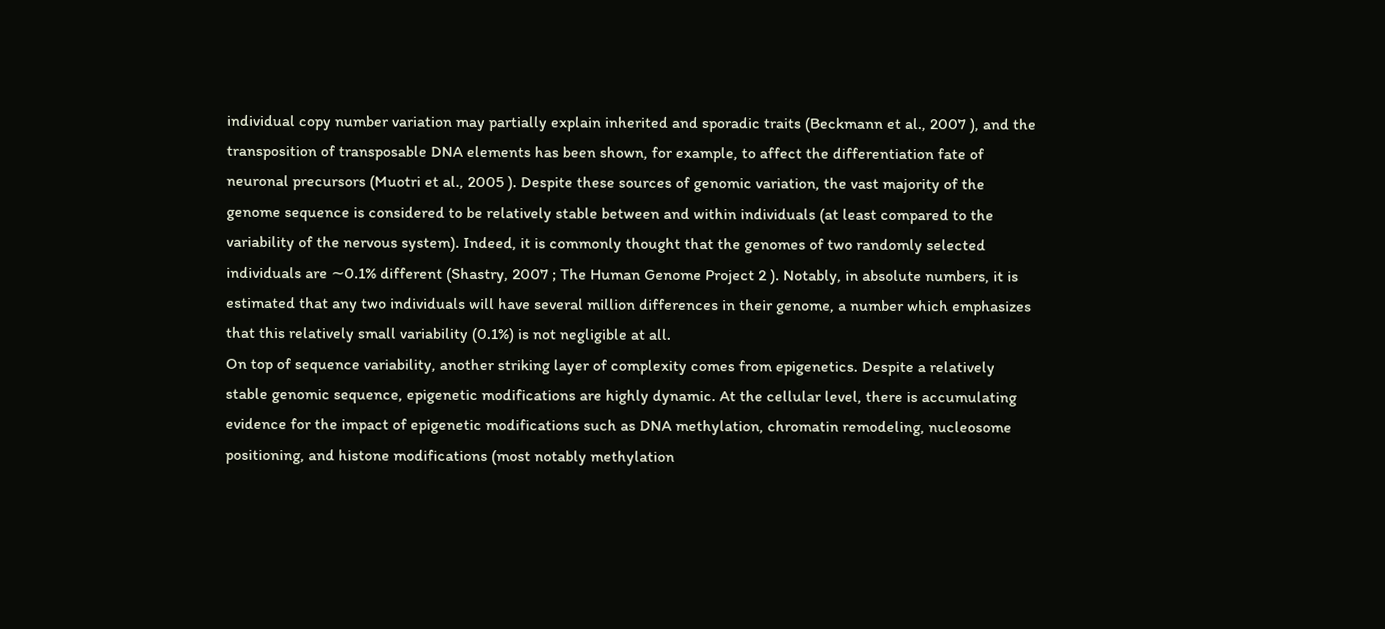individual copy number variation may partially explain inherited and sporadic traits (Beckmann et al., 2007 ), and the transposition of transposable DNA elements has been shown, for example, to affect the differentiation fate of neuronal precursors (Muotri et al., 2005 ). Despite these sources of genomic variation, the vast majority of the genome sequence is considered to be relatively stable between and within individuals (at least compared to the variability of the nervous system). Indeed, it is commonly thought that the genomes of two randomly selected individuals are ∼0.1% different (Shastry, 2007 ; The Human Genome Project 2 ). Notably, in absolute numbers, it is estimated that any two individuals will have several million differences in their genome, a number which emphasizes that this relatively small variability (0.1%) is not negligible at all.
On top of sequence variability, another striking layer of complexity comes from epigenetics. Despite a relatively stable genomic sequence, epigenetic modifications are highly dynamic. At the cellular level, there is accumulating evidence for the impact of epigenetic modifications such as DNA methylation, chromatin remodeling, nucleosome positioning, and histone modifications (most notably methylation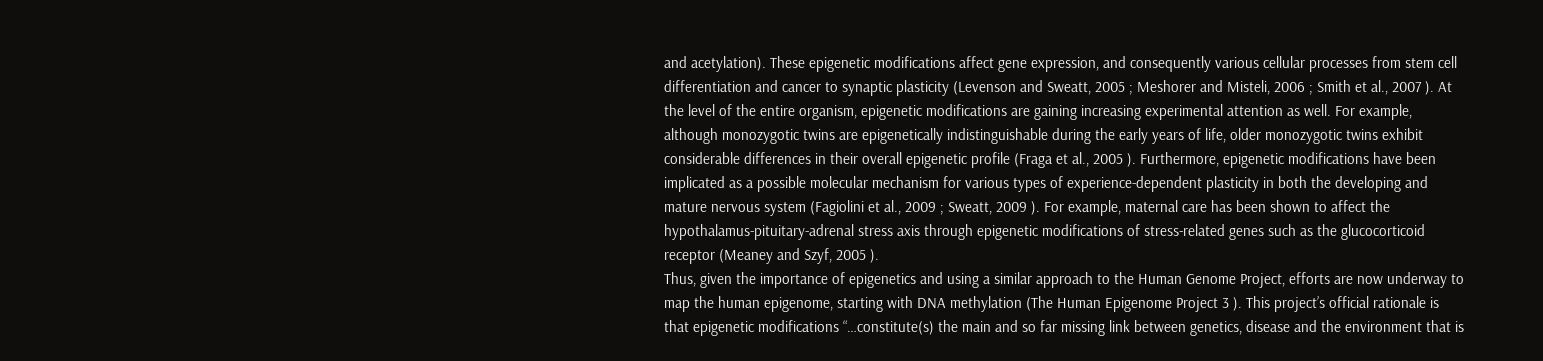and acetylation). These epigenetic modifications affect gene expression, and consequently various cellular processes from stem cell differentiation and cancer to synaptic plasticity (Levenson and Sweatt, 2005 ; Meshorer and Misteli, 2006 ; Smith et al., 2007 ). At the level of the entire organism, epigenetic modifications are gaining increasing experimental attention as well. For example, although monozygotic twins are epigenetically indistinguishable during the early years of life, older monozygotic twins exhibit considerable differences in their overall epigenetic profile (Fraga et al., 2005 ). Furthermore, epigenetic modifications have been implicated as a possible molecular mechanism for various types of experience-dependent plasticity in both the developing and mature nervous system (Fagiolini et al., 2009 ; Sweatt, 2009 ). For example, maternal care has been shown to affect the hypothalamus-pituitary-adrenal stress axis through epigenetic modifications of stress-related genes such as the glucocorticoid receptor (Meaney and Szyf, 2005 ).
Thus, given the importance of epigenetics and using a similar approach to the Human Genome Project, efforts are now underway to map the human epigenome, starting with DNA methylation (The Human Epigenome Project 3 ). This project’s official rationale is that epigenetic modifications “…constitute(s) the main and so far missing link between genetics, disease and the environment that is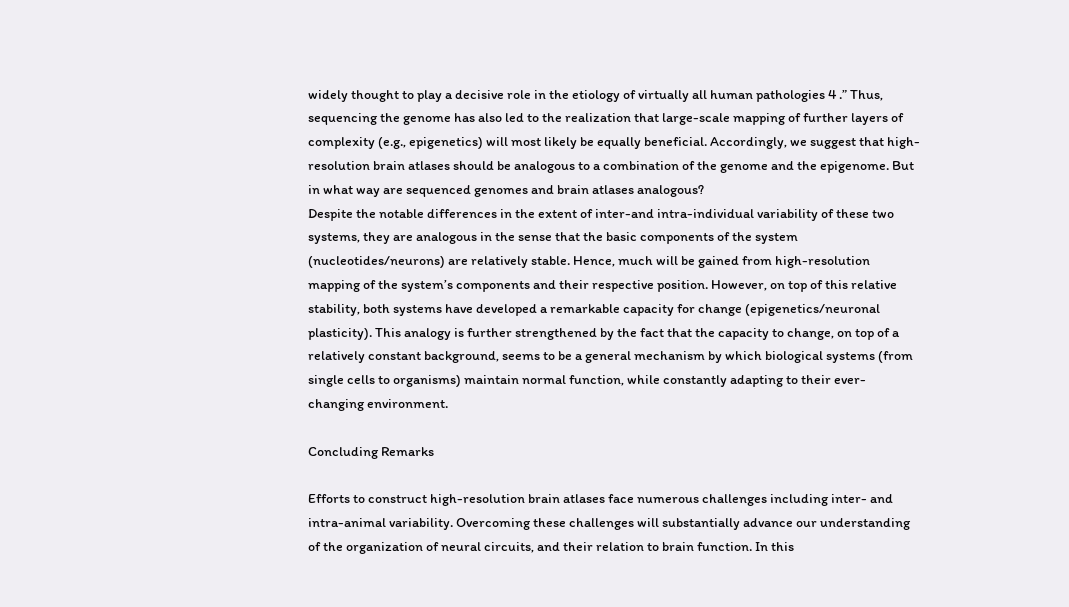widely thought to play a decisive role in the etiology of virtually all human pathologies 4 .” Thus, sequencing the genome has also led to the realization that large-scale mapping of further layers of complexity (e.g., epigenetics) will most likely be equally beneficial. Accordingly, we suggest that high-resolution brain atlases should be analogous to a combination of the genome and the epigenome. But in what way are sequenced genomes and brain atlases analogous?
Despite the notable differences in the extent of inter-and intra-individual variability of these two systems, they are analogous in the sense that the basic components of the system (nucleotides/neurons) are relatively stable. Hence, much will be gained from high-resolution mapping of the system’s components and their respective position. However, on top of this relative stability, both systems have developed a remarkable capacity for change (epigenetics/neuronal plasticity). This analogy is further strengthened by the fact that the capacity to change, on top of a relatively constant background, seems to be a general mechanism by which biological systems (from single cells to organisms) maintain normal function, while constantly adapting to their ever-changing environment.

Concluding Remarks

Efforts to construct high-resolution brain atlases face numerous challenges including inter- and intra-animal variability. Overcoming these challenges will substantially advance our understanding of the organization of neural circuits, and their relation to brain function. In this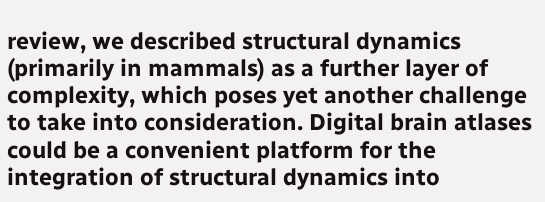review, we described structural dynamics (primarily in mammals) as a further layer of complexity, which poses yet another challenge to take into consideration. Digital brain atlases could be a convenient platform for the integration of structural dynamics into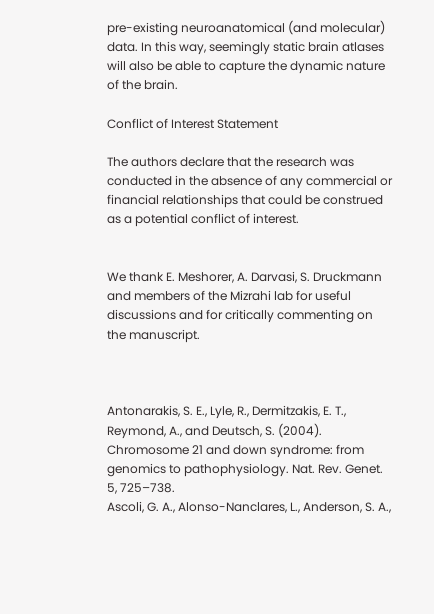pre-existing neuroanatomical (and molecular) data. In this way, seemingly static brain atlases will also be able to capture the dynamic nature of the brain.

Conflict of Interest Statement

The authors declare that the research was conducted in the absence of any commercial or financial relationships that could be construed as a potential conflict of interest.


We thank E. Meshorer, A. Darvasi, S. Druckmann and members of the Mizrahi lab for useful discussions and for critically commenting on the manuscript.



Antonarakis, S. E., Lyle, R., Dermitzakis, E. T., Reymond, A., and Deutsch, S. (2004). Chromosome 21 and down syndrome: from genomics to pathophysiology. Nat. Rev. Genet. 5, 725–738.
Ascoli, G. A., Alonso-Nanclares, L., Anderson, S. A.,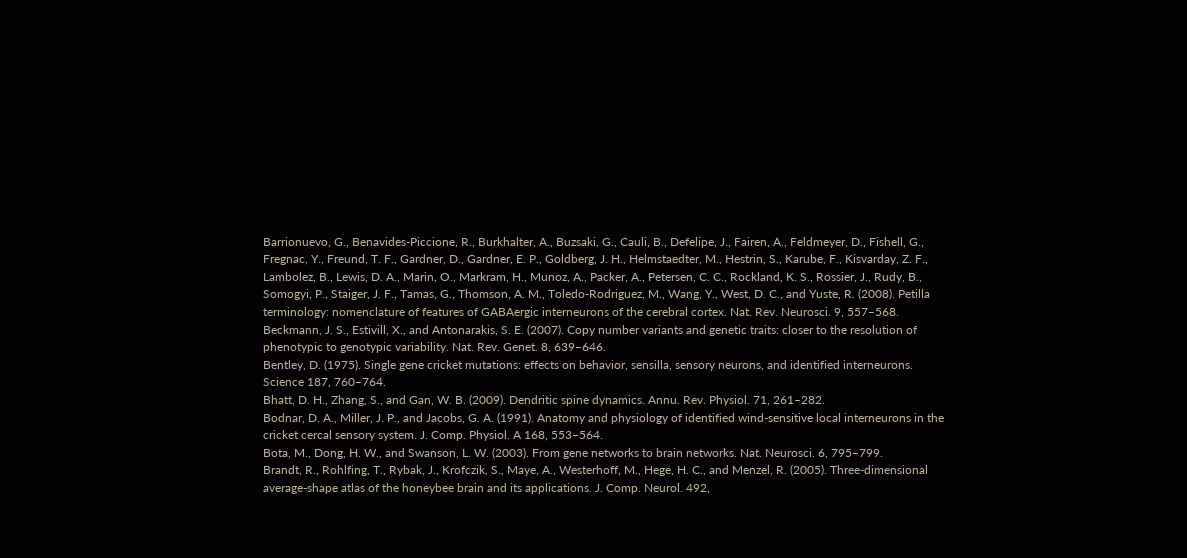Barrionuevo, G., Benavides-Piccione, R., Burkhalter, A., Buzsaki, G., Cauli, B., Defelipe, J., Fairen, A., Feldmeyer, D., Fishell, G., Fregnac, Y., Freund, T. F., Gardner, D., Gardner, E. P., Goldberg, J. H., Helmstaedter, M., Hestrin, S., Karube, F., Kisvarday, Z. F., Lambolez, B., Lewis, D. A., Marin, O., Markram, H., Munoz, A., Packer, A., Petersen, C. C., Rockland, K. S., Rossier, J., Rudy, B., Somogyi, P., Staiger, J. F., Tamas, G., Thomson, A. M., Toledo-Rodriguez, M., Wang, Y., West, D. C., and Yuste, R. (2008). Petilla terminology: nomenclature of features of GABAergic interneurons of the cerebral cortex. Nat. Rev. Neurosci. 9, 557–568.
Beckmann, J. S., Estivill, X., and Antonarakis, S. E. (2007). Copy number variants and genetic traits: closer to the resolution of phenotypic to genotypic variability. Nat. Rev. Genet. 8, 639–646.
Bentley, D. (1975). Single gene cricket mutations: effects on behavior, sensilla, sensory neurons, and identified interneurons. Science 187, 760–764.
Bhatt, D. H., Zhang, S., and Gan, W. B. (2009). Dendritic spine dynamics. Annu. Rev. Physiol. 71, 261–282.
Bodnar, D. A., Miller, J. P., and Jacobs, G. A. (1991). Anatomy and physiology of identified wind-sensitive local interneurons in the cricket cercal sensory system. J. Comp. Physiol. A 168, 553–564.
Bota, M., Dong, H. W., and Swanson, L. W. (2003). From gene networks to brain networks. Nat. Neurosci. 6, 795–799.
Brandt, R., Rohlfing, T., Rybak, J., Krofczik, S., Maye, A., Westerhoff, M., Hege, H. C., and Menzel, R. (2005). Three-dimensional average-shape atlas of the honeybee brain and its applications. J. Comp. Neurol. 492,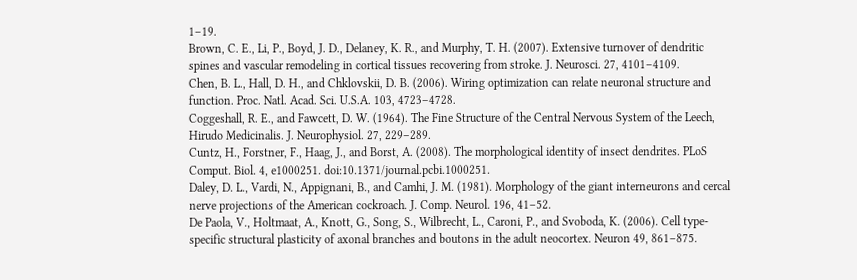1–19.
Brown, C. E., Li, P., Boyd, J. D., Delaney, K. R., and Murphy, T. H. (2007). Extensive turnover of dendritic spines and vascular remodeling in cortical tissues recovering from stroke. J. Neurosci. 27, 4101–4109.
Chen, B. L., Hall, D. H., and Chklovskii, D. B. (2006). Wiring optimization can relate neuronal structure and function. Proc. Natl. Acad. Sci. U.S.A. 103, 4723–4728.
Coggeshall, R. E., and Fawcett, D. W. (1964). The Fine Structure of the Central Nervous System of the Leech, Hirudo Medicinalis. J. Neurophysiol. 27, 229–289.
Cuntz, H., Forstner, F., Haag, J., and Borst, A. (2008). The morphological identity of insect dendrites. PLoS Comput. Biol. 4, e1000251. doi:10.1371/journal.pcbi.1000251.
Daley, D. L., Vardi, N., Appignani, B., and Camhi, J. M. (1981). Morphology of the giant interneurons and cercal nerve projections of the American cockroach. J. Comp. Neurol. 196, 41–52.
De Paola, V., Holtmaat, A., Knott, G., Song, S., Wilbrecht, L., Caroni, P., and Svoboda, K. (2006). Cell type-specific structural plasticity of axonal branches and boutons in the adult neocortex. Neuron 49, 861–875.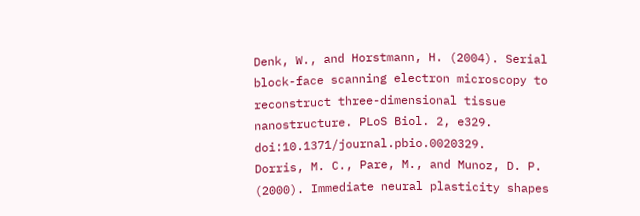Denk, W., and Horstmann, H. (2004). Serial block-face scanning electron microscopy to reconstruct three-dimensional tissue nanostructure. PLoS Biol. 2, e329. doi:10.1371/journal.pbio.0020329.
Dorris, M. C., Pare, M., and Munoz, D. P. (2000). Immediate neural plasticity shapes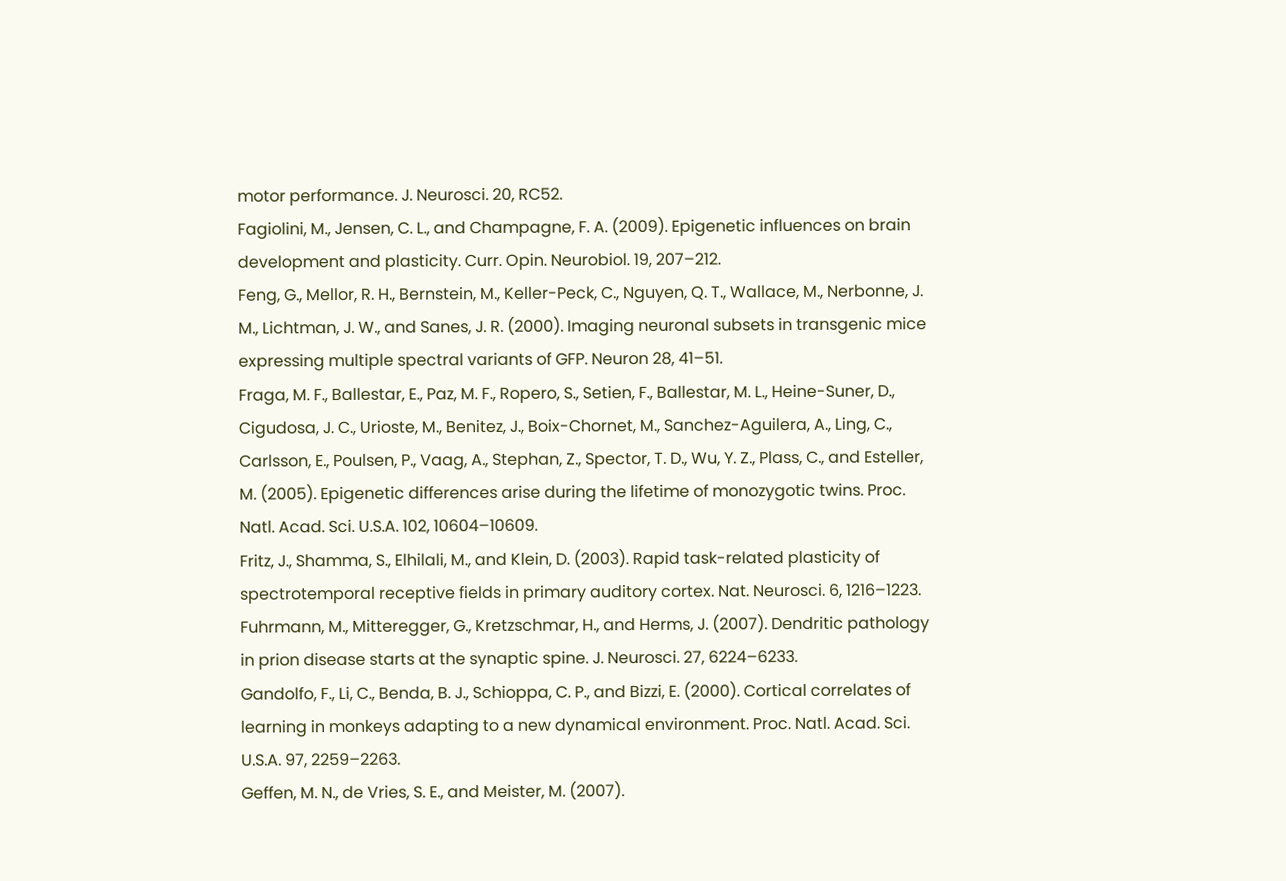motor performance. J. Neurosci. 20, RC52.
Fagiolini, M., Jensen, C. L., and Champagne, F. A. (2009). Epigenetic influences on brain development and plasticity. Curr. Opin. Neurobiol. 19, 207–212.
Feng, G., Mellor, R. H., Bernstein, M., Keller-Peck, C., Nguyen, Q. T., Wallace, M., Nerbonne, J. M., Lichtman, J. W., and Sanes, J. R. (2000). Imaging neuronal subsets in transgenic mice expressing multiple spectral variants of GFP. Neuron 28, 41–51.
Fraga, M. F., Ballestar, E., Paz, M. F., Ropero, S., Setien, F., Ballestar, M. L., Heine-Suner, D., Cigudosa, J. C., Urioste, M., Benitez, J., Boix-Chornet, M., Sanchez-Aguilera, A., Ling, C., Carlsson, E., Poulsen, P., Vaag, A., Stephan, Z., Spector, T. D., Wu, Y. Z., Plass, C., and Esteller, M. (2005). Epigenetic differences arise during the lifetime of monozygotic twins. Proc. Natl. Acad. Sci. U.S.A. 102, 10604–10609.
Fritz, J., Shamma, S., Elhilali, M., and Klein, D. (2003). Rapid task-related plasticity of spectrotemporal receptive fields in primary auditory cortex. Nat. Neurosci. 6, 1216–1223.
Fuhrmann, M., Mitteregger, G., Kretzschmar, H., and Herms, J. (2007). Dendritic pathology in prion disease starts at the synaptic spine. J. Neurosci. 27, 6224–6233.
Gandolfo, F., Li, C., Benda, B. J., Schioppa, C. P., and Bizzi, E. (2000). Cortical correlates of learning in monkeys adapting to a new dynamical environment. Proc. Natl. Acad. Sci. U.S.A. 97, 2259–2263.
Geffen, M. N., de Vries, S. E., and Meister, M. (2007).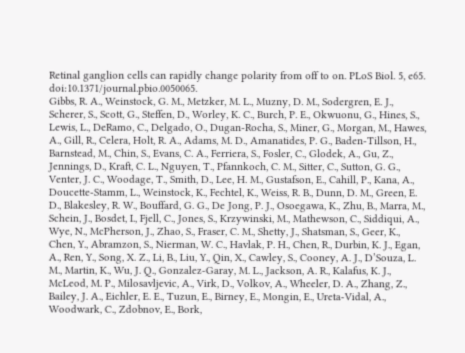Retinal ganglion cells can rapidly change polarity from off to on. PLoS Biol. 5, e65. doi:10.1371/journal.pbio.0050065.
Gibbs, R. A., Weinstock, G. M., Metzker, M. L., Muzny, D. M., Sodergren, E. J., Scherer, S., Scott, G., Steffen, D., Worley, K. C., Burch, P. E., Okwuonu, G., Hines, S., Lewis, L., DeRamo, C., Delgado, O., Dugan-Rocha, S., Miner, G., Morgan, M., Hawes, A., Gill, R., Celera, Holt, R. A., Adams, M. D., Amanatides, P. G., Baden-Tillson, H., Barnstead, M., Chin, S., Evans, C. A., Ferriera, S., Fosler, C., Glodek, A., Gu, Z., Jennings, D., Kraft, C. L., Nguyen, T., Pfannkoch, C. M., Sitter, C., Sutton, G. G., Venter, J. C., Woodage, T., Smith, D., Lee, H. M., Gustafson, E., Cahill, P., Kana, A., Doucette-Stamm, L., Weinstock, K., Fechtel, K., Weiss, R. B., Dunn, D. M., Green, E. D., Blakesley, R. W., Bouffard, G. G., De Jong, P. J., Osoegawa, K., Zhu, B., Marra, M., Schein, J., Bosdet, I., Fjell, C., Jones, S., Krzywinski, M., Mathewson, C., Siddiqui, A., Wye, N., McPherson, J., Zhao, S., Fraser, C. M., Shetty, J., Shatsman, S., Geer, K., Chen, Y., Abramzon, S., Nierman, W. C., Havlak, P. H., Chen, R., Durbin, K. J., Egan, A., Ren, Y., Song, X. Z., Li, B., Liu, Y., Qin, X., Cawley, S., Cooney, A. J., D’Souza, L. M., Martin, K., Wu, J. Q., Gonzalez-Garay, M. L., Jackson, A. R., Kalafus, K. J., McLeod, M. P., Milosavljevic, A., Virk, D., Volkov, A., Wheeler, D. A., Zhang, Z., Bailey, J. A., Eichler, E. E., Tuzun, E., Birney, E., Mongin, E., Ureta-Vidal, A., Woodwark, C., Zdobnov, E., Bork,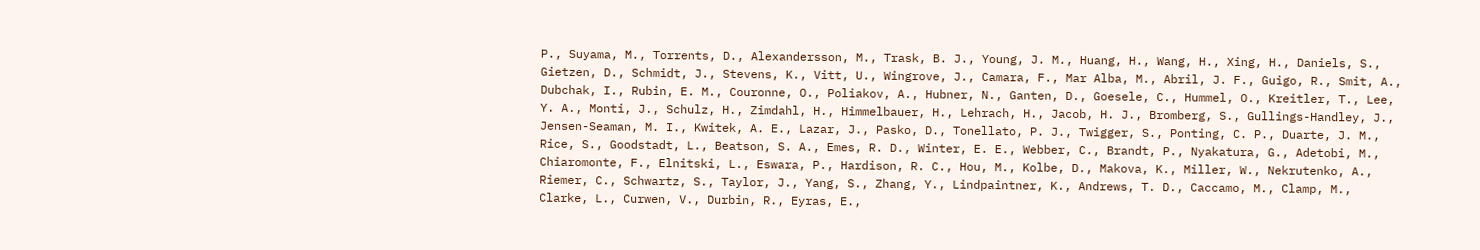P., Suyama, M., Torrents, D., Alexandersson, M., Trask, B. J., Young, J. M., Huang, H., Wang, H., Xing, H., Daniels, S., Gietzen, D., Schmidt, J., Stevens, K., Vitt, U., Wingrove, J., Camara, F., Mar Alba, M., Abril, J. F., Guigo, R., Smit, A., Dubchak, I., Rubin, E. M., Couronne, O., Poliakov, A., Hubner, N., Ganten, D., Goesele, C., Hummel, O., Kreitler, T., Lee, Y. A., Monti, J., Schulz, H., Zimdahl, H., Himmelbauer, H., Lehrach, H., Jacob, H. J., Bromberg, S., Gullings-Handley, J., Jensen-Seaman, M. I., Kwitek, A. E., Lazar, J., Pasko, D., Tonellato, P. J., Twigger, S., Ponting, C. P., Duarte, J. M., Rice, S., Goodstadt, L., Beatson, S. A., Emes, R. D., Winter, E. E., Webber, C., Brandt, P., Nyakatura, G., Adetobi, M., Chiaromonte, F., Elnitski, L., Eswara, P., Hardison, R. C., Hou, M., Kolbe, D., Makova, K., Miller, W., Nekrutenko, A., Riemer, C., Schwartz, S., Taylor, J., Yang, S., Zhang, Y., Lindpaintner, K., Andrews, T. D., Caccamo, M., Clamp, M., Clarke, L., Curwen, V., Durbin, R., Eyras, E.,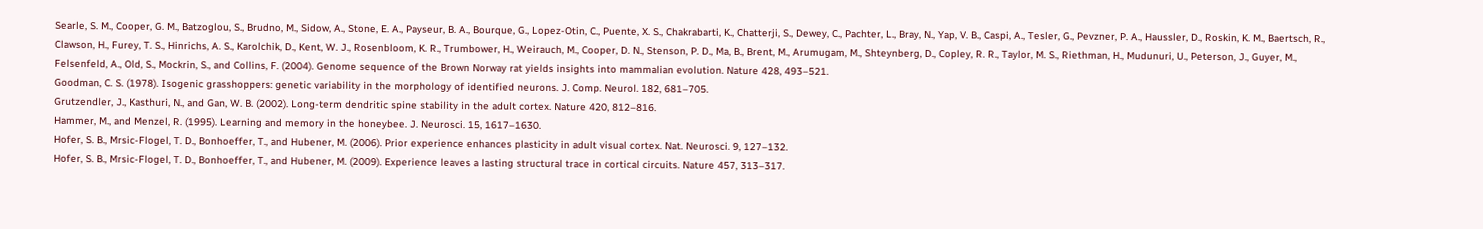Searle, S. M., Cooper, G. M., Batzoglou, S., Brudno, M., Sidow, A., Stone, E. A., Payseur, B. A., Bourque, G., Lopez-Otin, C., Puente, X. S., Chakrabarti, K., Chatterji, S., Dewey, C., Pachter, L., Bray, N., Yap, V. B., Caspi, A., Tesler, G., Pevzner, P. A., Haussler, D., Roskin, K. M., Baertsch, R., Clawson, H., Furey, T. S., Hinrichs, A. S., Karolchik, D., Kent, W. J., Rosenbloom, K. R., Trumbower, H., Weirauch, M., Cooper, D. N., Stenson, P. D., Ma, B., Brent, M., Arumugam, M., Shteynberg, D., Copley, R. R., Taylor, M. S., Riethman, H., Mudunuri, U., Peterson, J., Guyer, M., Felsenfeld, A., Old, S., Mockrin, S., and Collins, F. (2004). Genome sequence of the Brown Norway rat yields insights into mammalian evolution. Nature 428, 493–521.
Goodman, C. S. (1978). Isogenic grasshoppers: genetic variability in the morphology of identified neurons. J. Comp. Neurol. 182, 681–705.
Grutzendler, J., Kasthuri, N., and Gan, W. B. (2002). Long-term dendritic spine stability in the adult cortex. Nature 420, 812–816.
Hammer, M., and Menzel, R. (1995). Learning and memory in the honeybee. J. Neurosci. 15, 1617–1630.
Hofer, S. B., Mrsic-Flogel, T. D., Bonhoeffer, T., and Hubener, M. (2006). Prior experience enhances plasticity in adult visual cortex. Nat. Neurosci. 9, 127–132.
Hofer, S. B., Mrsic-Flogel, T. D., Bonhoeffer, T., and Hubener, M. (2009). Experience leaves a lasting structural trace in cortical circuits. Nature 457, 313–317.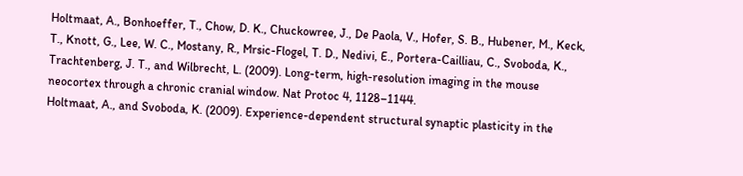Holtmaat, A., Bonhoeffer, T., Chow, D. K., Chuckowree, J., De Paola, V., Hofer, S. B., Hubener, M., Keck, T., Knott, G., Lee, W. C., Mostany, R., Mrsic-Flogel, T. D., Nedivi, E., Portera-Cailliau, C., Svoboda, K., Trachtenberg, J. T., and Wilbrecht, L. (2009). Long-term, high-resolution imaging in the mouse neocortex through a chronic cranial window. Nat Protoc 4, 1128–1144.
Holtmaat, A., and Svoboda, K. (2009). Experience-dependent structural synaptic plasticity in the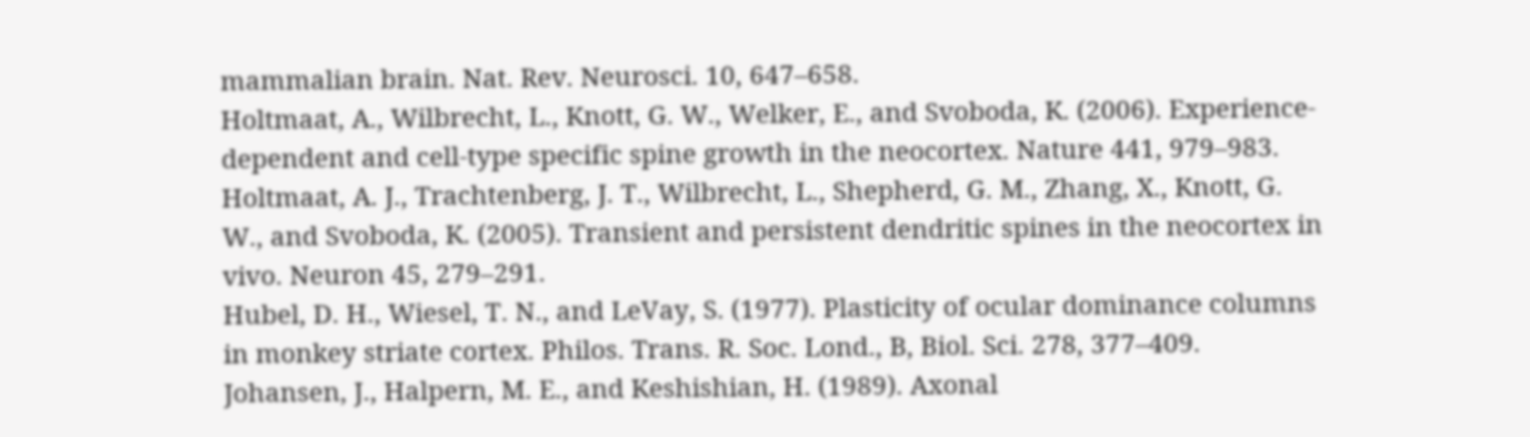mammalian brain. Nat. Rev. Neurosci. 10, 647–658.
Holtmaat, A., Wilbrecht, L., Knott, G. W., Welker, E., and Svoboda, K. (2006). Experience-dependent and cell-type specific spine growth in the neocortex. Nature 441, 979–983.
Holtmaat, A. J., Trachtenberg, J. T., Wilbrecht, L., Shepherd, G. M., Zhang, X., Knott, G. W., and Svoboda, K. (2005). Transient and persistent dendritic spines in the neocortex in vivo. Neuron 45, 279–291.
Hubel, D. H., Wiesel, T. N., and LeVay, S. (1977). Plasticity of ocular dominance columns in monkey striate cortex. Philos. Trans. R. Soc. Lond., B, Biol. Sci. 278, 377–409.
Johansen, J., Halpern, M. E., and Keshishian, H. (1989). Axonal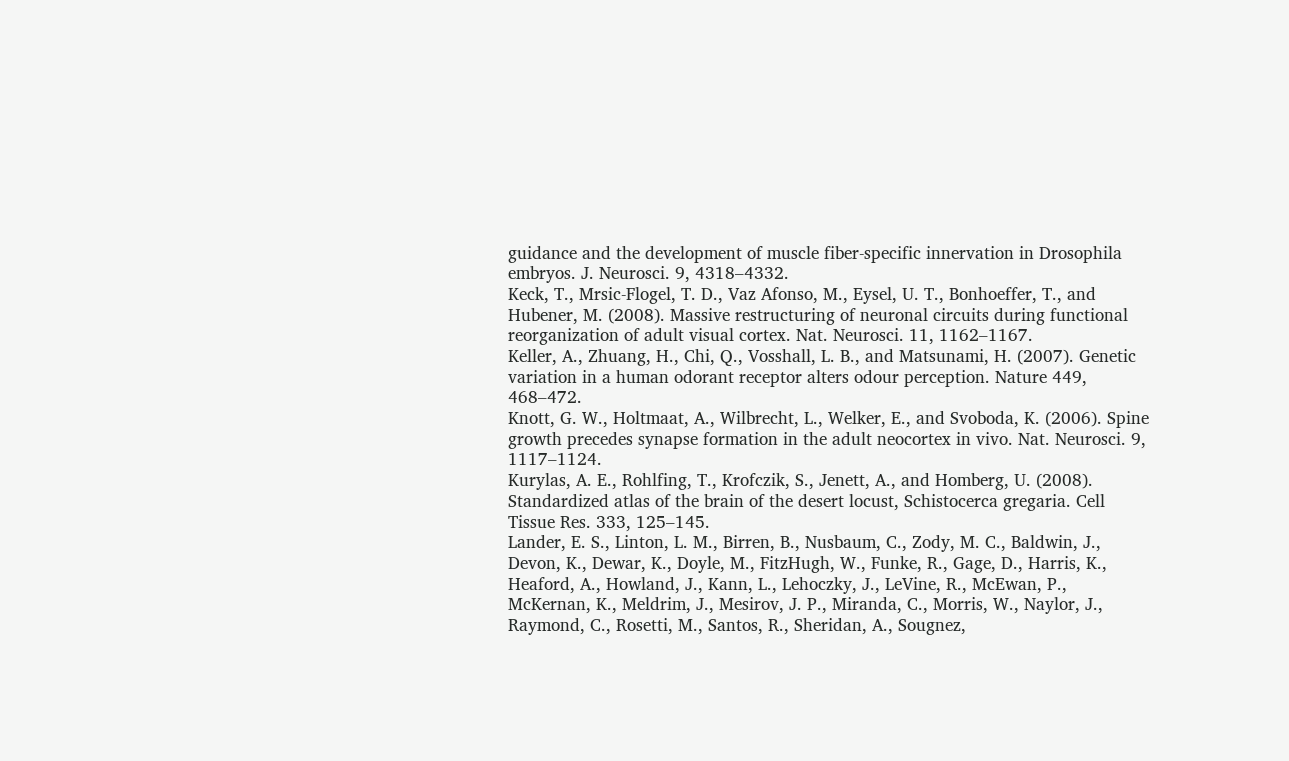guidance and the development of muscle fiber-specific innervation in Drosophila embryos. J. Neurosci. 9, 4318–4332.
Keck, T., Mrsic-Flogel, T. D., Vaz Afonso, M., Eysel, U. T., Bonhoeffer, T., and Hubener, M. (2008). Massive restructuring of neuronal circuits during functional reorganization of adult visual cortex. Nat. Neurosci. 11, 1162–1167.
Keller, A., Zhuang, H., Chi, Q., Vosshall, L. B., and Matsunami, H. (2007). Genetic variation in a human odorant receptor alters odour perception. Nature 449, 468–472.
Knott, G. W., Holtmaat, A., Wilbrecht, L., Welker, E., and Svoboda, K. (2006). Spine growth precedes synapse formation in the adult neocortex in vivo. Nat. Neurosci. 9, 1117–1124.
Kurylas, A. E., Rohlfing, T., Krofczik, S., Jenett, A., and Homberg, U. (2008). Standardized atlas of the brain of the desert locust, Schistocerca gregaria. Cell Tissue Res. 333, 125–145.
Lander, E. S., Linton, L. M., Birren, B., Nusbaum, C., Zody, M. C., Baldwin, J., Devon, K., Dewar, K., Doyle, M., FitzHugh, W., Funke, R., Gage, D., Harris, K., Heaford, A., Howland, J., Kann, L., Lehoczky, J., LeVine, R., McEwan, P., McKernan, K., Meldrim, J., Mesirov, J. P., Miranda, C., Morris, W., Naylor, J., Raymond, C., Rosetti, M., Santos, R., Sheridan, A., Sougnez,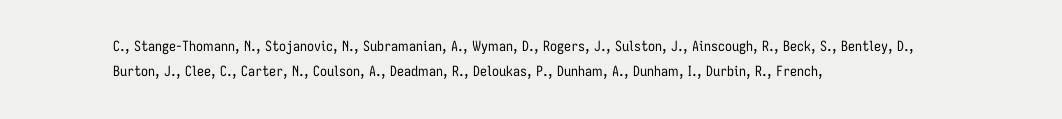C., Stange-Thomann, N., Stojanovic, N., Subramanian, A., Wyman, D., Rogers, J., Sulston, J., Ainscough, R., Beck, S., Bentley, D., Burton, J., Clee, C., Carter, N., Coulson, A., Deadman, R., Deloukas, P., Dunham, A., Dunham, I., Durbin, R., French,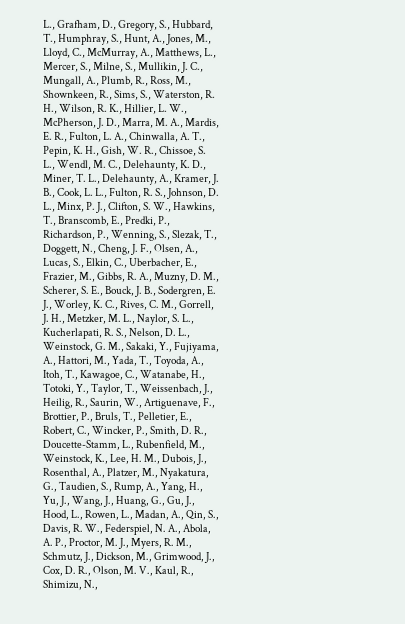L., Grafham, D., Gregory, S., Hubbard, T., Humphray, S., Hunt, A., Jones, M., Lloyd, C., McMurray, A., Matthews, L., Mercer, S., Milne, S., Mullikin, J. C., Mungall, A., Plumb, R., Ross, M., Shownkeen, R., Sims, S., Waterston, R. H., Wilson, R. K., Hillier, L. W., McPherson, J. D., Marra, M. A., Mardis, E. R., Fulton, L. A., Chinwalla, A. T., Pepin, K. H., Gish, W. R., Chissoe, S. L., Wendl, M. C., Delehaunty, K. D., Miner, T. L., Delehaunty, A., Kramer, J. B., Cook, L. L., Fulton, R. S., Johnson, D. L., Minx, P. J., Clifton, S. W., Hawkins, T., Branscomb, E., Predki, P., Richardson, P., Wenning, S., Slezak, T., Doggett, N., Cheng, J. F., Olsen, A., Lucas, S., Elkin, C., Uberbacher, E., Frazier, M., Gibbs, R. A., Muzny, D. M., Scherer, S. E., Bouck, J. B., Sodergren, E. J., Worley, K. C., Rives, C. M., Gorrell, J. H., Metzker, M. L., Naylor, S. L., Kucherlapati, R. S., Nelson, D. L., Weinstock, G. M., Sakaki, Y., Fujiyama, A., Hattori, M., Yada, T., Toyoda, A., Itoh, T., Kawagoe, C., Watanabe, H., Totoki, Y., Taylor, T., Weissenbach, J., Heilig, R., Saurin, W., Artiguenave, F., Brottier, P., Bruls, T., Pelletier, E., Robert, C., Wincker, P., Smith, D. R., Doucette-Stamm, L., Rubenfield, M., Weinstock, K., Lee, H. M., Dubois, J., Rosenthal, A., Platzer, M., Nyakatura, G., Taudien, S., Rump, A., Yang, H., Yu, J., Wang, J., Huang, G., Gu, J., Hood, L., Rowen, L., Madan, A., Qin, S., Davis, R. W., Federspiel, N. A., Abola, A. P., Proctor, M. J., Myers, R. M., Schmutz, J., Dickson, M., Grimwood, J., Cox, D. R., Olson, M. V., Kaul, R., Shimizu, N.,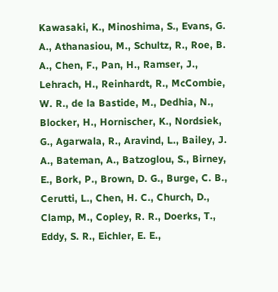Kawasaki, K., Minoshima, S., Evans, G. A., Athanasiou, M., Schultz, R., Roe, B. A., Chen, F., Pan, H., Ramser, J., Lehrach, H., Reinhardt, R., McCombie, W. R., de la Bastide, M., Dedhia, N., Blocker, H., Hornischer, K., Nordsiek, G., Agarwala, R., Aravind, L., Bailey, J. A., Bateman, A., Batzoglou, S., Birney, E., Bork, P., Brown, D. G., Burge, C. B., Cerutti, L., Chen, H. C., Church, D., Clamp, M., Copley, R. R., Doerks, T., Eddy, S. R., Eichler, E. E.,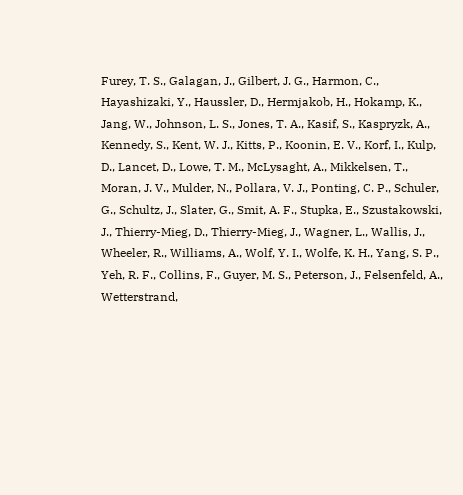Furey, T. S., Galagan, J., Gilbert, J. G., Harmon, C., Hayashizaki, Y., Haussler, D., Hermjakob, H., Hokamp, K., Jang, W., Johnson, L. S., Jones, T. A., Kasif, S., Kaspryzk, A., Kennedy, S., Kent, W. J., Kitts, P., Koonin, E. V., Korf, I., Kulp, D., Lancet, D., Lowe, T. M., McLysaght, A., Mikkelsen, T., Moran, J. V., Mulder, N., Pollara, V. J., Ponting, C. P., Schuler, G., Schultz, J., Slater, G., Smit, A. F., Stupka, E., Szustakowski, J., Thierry-Mieg, D., Thierry-Mieg, J., Wagner, L., Wallis, J., Wheeler, R., Williams, A., Wolf, Y. I., Wolfe, K. H., Yang, S. P., Yeh, R. F., Collins, F., Guyer, M. S., Peterson, J., Felsenfeld, A., Wetterstrand,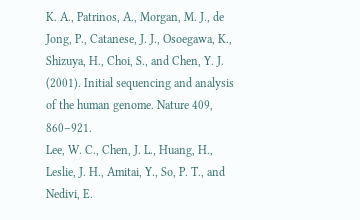K. A., Patrinos, A., Morgan, M. J., de Jong, P., Catanese, J. J., Osoegawa, K., Shizuya, H., Choi, S., and Chen, Y. J. (2001). Initial sequencing and analysis of the human genome. Nature 409, 860–921.
Lee, W. C., Chen, J. L., Huang, H., Leslie, J. H., Amitai, Y., So, P. T., and Nedivi, E.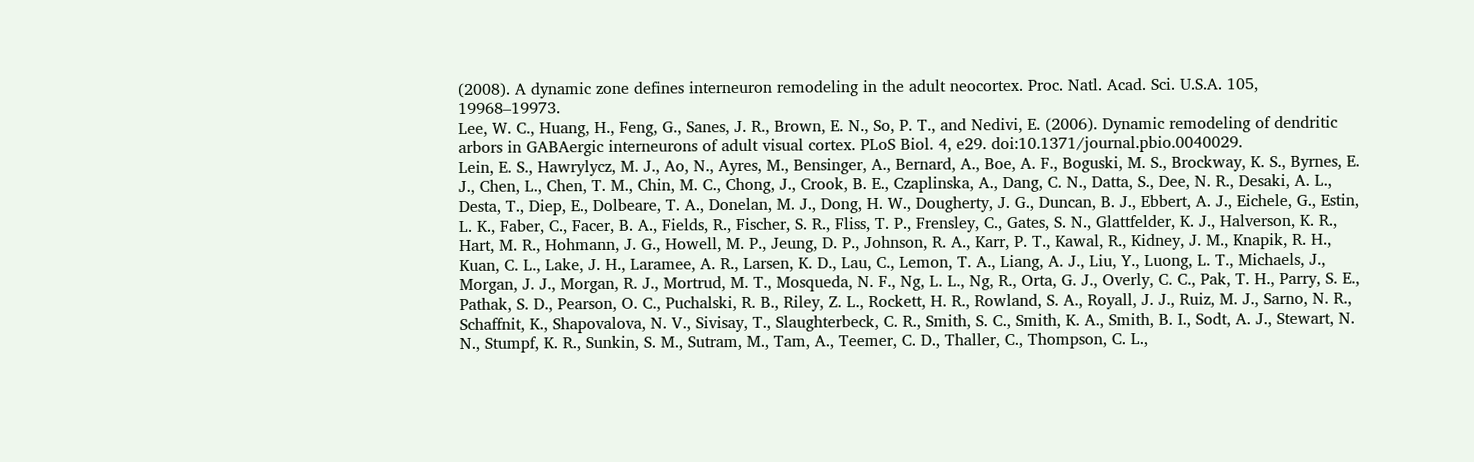(2008). A dynamic zone defines interneuron remodeling in the adult neocortex. Proc. Natl. Acad. Sci. U.S.A. 105, 19968–19973.
Lee, W. C., Huang, H., Feng, G., Sanes, J. R., Brown, E. N., So, P. T., and Nedivi, E. (2006). Dynamic remodeling of dendritic arbors in GABAergic interneurons of adult visual cortex. PLoS Biol. 4, e29. doi:10.1371/journal.pbio.0040029.
Lein, E. S., Hawrylycz, M. J., Ao, N., Ayres, M., Bensinger, A., Bernard, A., Boe, A. F., Boguski, M. S., Brockway, K. S., Byrnes, E. J., Chen, L., Chen, T. M., Chin, M. C., Chong, J., Crook, B. E., Czaplinska, A., Dang, C. N., Datta, S., Dee, N. R., Desaki, A. L., Desta, T., Diep, E., Dolbeare, T. A., Donelan, M. J., Dong, H. W., Dougherty, J. G., Duncan, B. J., Ebbert, A. J., Eichele, G., Estin, L. K., Faber, C., Facer, B. A., Fields, R., Fischer, S. R., Fliss, T. P., Frensley, C., Gates, S. N., Glattfelder, K. J., Halverson, K. R., Hart, M. R., Hohmann, J. G., Howell, M. P., Jeung, D. P., Johnson, R. A., Karr, P. T., Kawal, R., Kidney, J. M., Knapik, R. H., Kuan, C. L., Lake, J. H., Laramee, A. R., Larsen, K. D., Lau, C., Lemon, T. A., Liang, A. J., Liu, Y., Luong, L. T., Michaels, J., Morgan, J. J., Morgan, R. J., Mortrud, M. T., Mosqueda, N. F., Ng, L. L., Ng, R., Orta, G. J., Overly, C. C., Pak, T. H., Parry, S. E., Pathak, S. D., Pearson, O. C., Puchalski, R. B., Riley, Z. L., Rockett, H. R., Rowland, S. A., Royall, J. J., Ruiz, M. J., Sarno, N. R., Schaffnit, K., Shapovalova, N. V., Sivisay, T., Slaughterbeck, C. R., Smith, S. C., Smith, K. A., Smith, B. I., Sodt, A. J., Stewart, N. N., Stumpf, K. R., Sunkin, S. M., Sutram, M., Tam, A., Teemer, C. D., Thaller, C., Thompson, C. L.,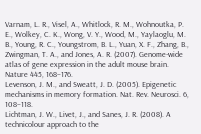Varnam, L. R., Visel, A., Whitlock, R. M., Wohnoutka, P. E., Wolkey, C. K., Wong, V. Y., Wood, M., Yaylaoglu, M. B., Young, R. C., Youngstrom, B. L., Yuan, X. F., Zhang, B., Zwingman, T. A., and Jones, A. R. (2007). Genome-wide atlas of gene expression in the adult mouse brain. Nature 445, 168–176.
Levenson, J. M., and Sweatt, J. D. (2005). Epigenetic mechanisms in memory formation. Nat. Rev. Neurosci. 6, 108–118.
Lichtman, J. W., Livet, J., and Sanes, J. R. (2008). A technicolour approach to the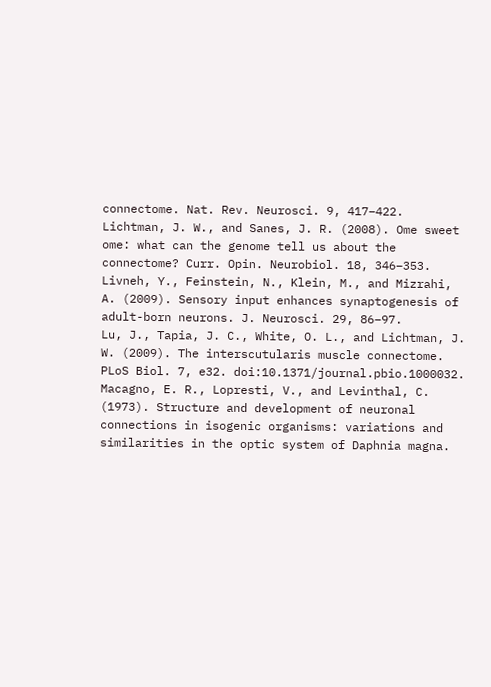connectome. Nat. Rev. Neurosci. 9, 417–422.
Lichtman, J. W., and Sanes, J. R. (2008). Ome sweet ome: what can the genome tell us about the connectome? Curr. Opin. Neurobiol. 18, 346–353.
Livneh, Y., Feinstein, N., Klein, M., and Mizrahi, A. (2009). Sensory input enhances synaptogenesis of adult-born neurons. J. Neurosci. 29, 86–97.
Lu, J., Tapia, J. C., White, O. L., and Lichtman, J. W. (2009). The interscutularis muscle connectome. PLoS Biol. 7, e32. doi:10.1371/journal.pbio.1000032.
Macagno, E. R., Lopresti, V., and Levinthal, C. (1973). Structure and development of neuronal connections in isogenic organisms: variations and similarities in the optic system of Daphnia magna.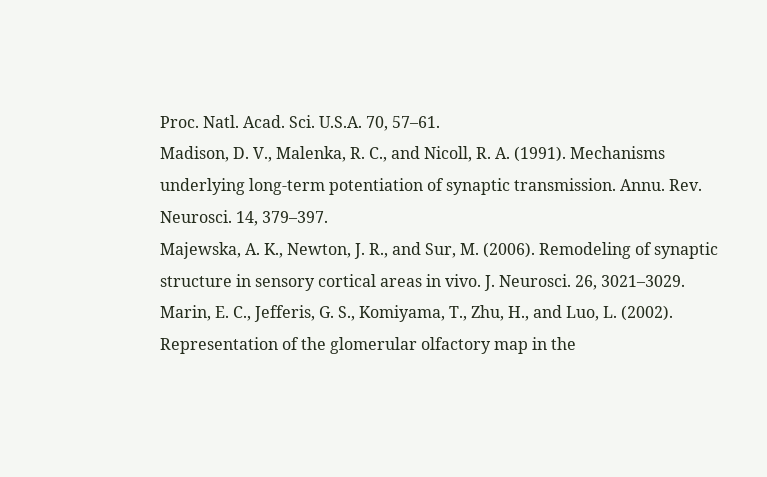Proc. Natl. Acad. Sci. U.S.A. 70, 57–61.
Madison, D. V., Malenka, R. C., and Nicoll, R. A. (1991). Mechanisms underlying long-term potentiation of synaptic transmission. Annu. Rev. Neurosci. 14, 379–397.
Majewska, A. K., Newton, J. R., and Sur, M. (2006). Remodeling of synaptic structure in sensory cortical areas in vivo. J. Neurosci. 26, 3021–3029.
Marin, E. C., Jefferis, G. S., Komiyama, T., Zhu, H., and Luo, L. (2002). Representation of the glomerular olfactory map in the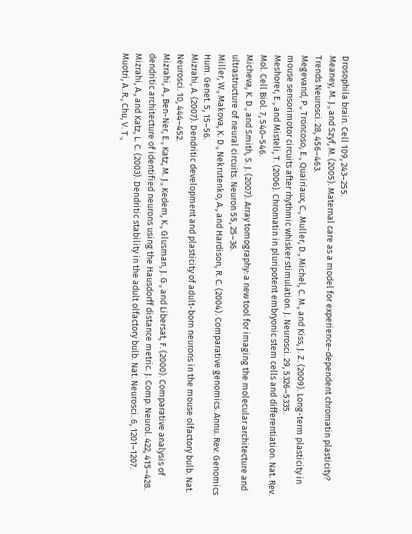Drosophila brain. Cell 109, 243–255.
Meaney, M. J., and Szyf, M. (2005). Maternal care as a model for experience-dependent chromatin plasticity? Trends Neurosci. 28, 456–463.
Megevand, P., Troncoso, E., Quairiaux, C., Muller, D., Michel, C. M., and Kiss, J. Z. (2009). Long-term plasticity in mouse sensorimotor circuits after rhythmic whisker stimulation. J. Neurosci. 29, 5326–5335.
Meshorer, E., and Misteli, T. (2006). Chromatin in pluripotent embryonic stem cells and differentiation. Nat. Rev. Mol. Cell Biol. 7, 540–546.
Micheva, K. D., and Smith, S. J. (2007). Array tomography: a new tool for imaging the molecular architecture and ultrastructure of neural circuits. Neuron 55, 25–36.
Miller, W., Makova, K. D., Nekrutenko, A., and Hardison, R. C. (2004). Comparative genomics. Annu. Rev. Genomics Hum. Genet. 5, 15–56.
Mizrahi, A. (2007). Dendritic development and plasticity of adult-born neurons in the mouse olfactory bulb. Nat. Neurosci. 10, 444–452.
Mizrahi, A., Ben-Ner, E., Katz, M. J., Kedem, K., Glusman, J. G., and Libersat, F. (2000). Comparative analysis of dendritic architecture of identified neurons using the Hausdorff distance metric. J. Comp. Neurol. 422, 415–428.
Mizrahi, A., and Katz, L. C. (2003). Dendritic stability in the adult olfactory bulb. Nat. Neurosci. 6, 1201–1207.
Muotri, A. R., Chu, V. T.,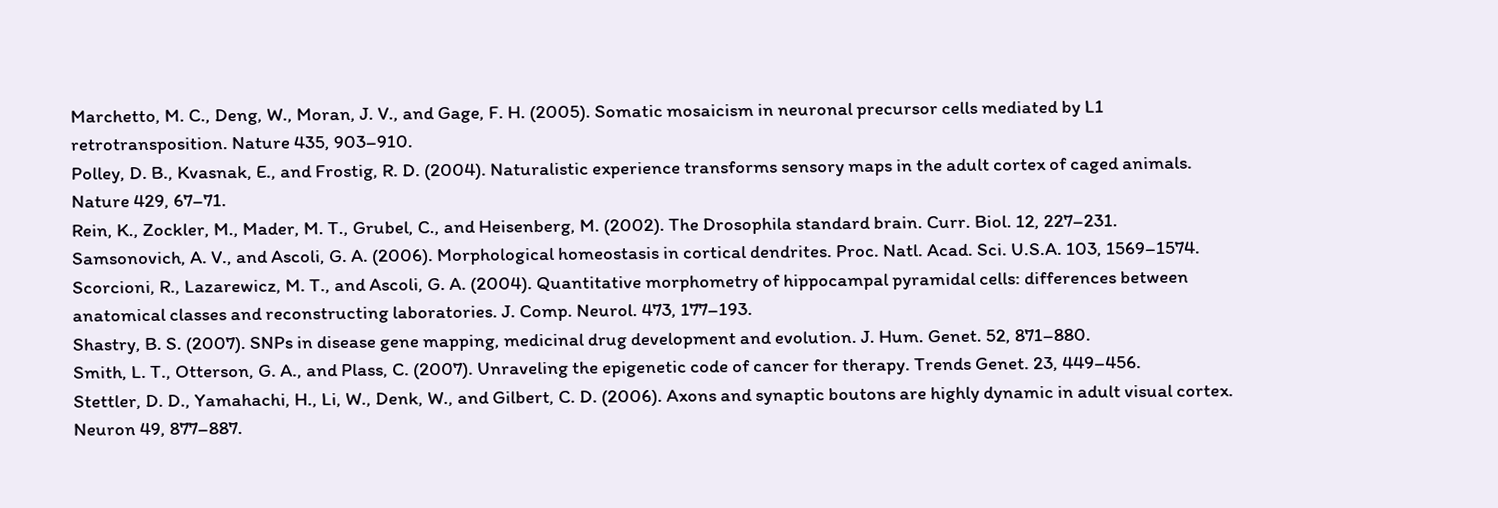Marchetto, M. C., Deng, W., Moran, J. V., and Gage, F. H. (2005). Somatic mosaicism in neuronal precursor cells mediated by L1 retrotransposition. Nature 435, 903–910.
Polley, D. B., Kvasnak, E., and Frostig, R. D. (2004). Naturalistic experience transforms sensory maps in the adult cortex of caged animals. Nature 429, 67–71.
Rein, K., Zockler, M., Mader, M. T., Grubel, C., and Heisenberg, M. (2002). The Drosophila standard brain. Curr. Biol. 12, 227–231.
Samsonovich, A. V., and Ascoli, G. A. (2006). Morphological homeostasis in cortical dendrites. Proc. Natl. Acad. Sci. U.S.A. 103, 1569–1574.
Scorcioni, R., Lazarewicz, M. T., and Ascoli, G. A. (2004). Quantitative morphometry of hippocampal pyramidal cells: differences between anatomical classes and reconstructing laboratories. J. Comp. Neurol. 473, 177–193.
Shastry, B. S. (2007). SNPs in disease gene mapping, medicinal drug development and evolution. J. Hum. Genet. 52, 871–880.
Smith, L. T., Otterson, G. A., and Plass, C. (2007). Unraveling the epigenetic code of cancer for therapy. Trends Genet. 23, 449–456.
Stettler, D. D., Yamahachi, H., Li, W., Denk, W., and Gilbert, C. D. (2006). Axons and synaptic boutons are highly dynamic in adult visual cortex. Neuron 49, 877–887.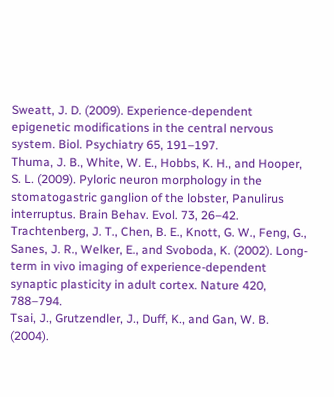Sweatt, J. D. (2009). Experience-dependent epigenetic modifications in the central nervous system. Biol. Psychiatry 65, 191–197.
Thuma, J. B., White, W. E., Hobbs, K. H., and Hooper, S. L. (2009). Pyloric neuron morphology in the stomatogastric ganglion of the lobster, Panulirus interruptus. Brain Behav. Evol. 73, 26–42.
Trachtenberg, J. T., Chen, B. E., Knott, G. W., Feng, G., Sanes, J. R., Welker, E., and Svoboda, K. (2002). Long-term in vivo imaging of experience-dependent synaptic plasticity in adult cortex. Nature 420, 788–794.
Tsai, J., Grutzendler, J., Duff, K., and Gan, W. B. (2004).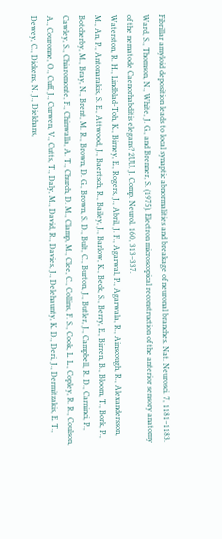Fibrillar amyloid deposition leads to local synaptic abnormalities and breakage of neuronal branches. Nat. Neurosci. 7, 1181–1183.
Ward, S., Thomson, N., White, J. G., and Brenner, S. (1975). Electron microscopical reconstruction of the anterior sensory anatomy of the nematode Caenorhabditis elegans? 2UU. J. Comp. Neurol. 160, 313–337.
Waterston, R. H., Lindblad-Toh, K., Birney, E., Rogers, J., Abril, J. F., Agarwal, P., Agarwala, R., Ainscough, R., Alexandersson, M., An, P., Antonarakis, S. E., Attwood, J., Baertsch, R., Bailey, J., Barlow, K., Beck, S., Berry, E., Birren, B., Bloom, T., Bork, P., Botcherby, M., Bray, N., Brent, M. R., Brown, D. G., Brown, S. D., Bult, C., Burton, J., Butler, J., Campbell, R. D., Carninci, P., Cawley, S., Chiaromonte, F., Chinwalla, A. T., Church, D. M., Clamp, M., Clee, C., Collins, F. S., Cook, L. L., Copley, R. R., Coulson, A., Couronne, O., Cuff, J., Curwen, V., Cutts, T., Daly, M., David, R., Davies, J., Delehaunty, K. D., Deri, J., Dermitzakis, E. T., Dewey, C., Dickens, N. J., Diekhans,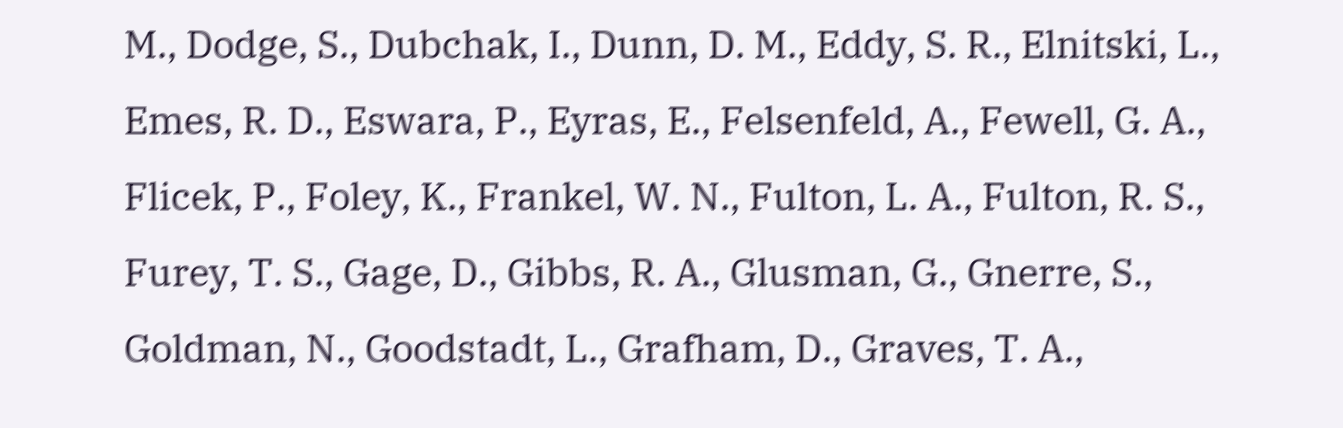M., Dodge, S., Dubchak, I., Dunn, D. M., Eddy, S. R., Elnitski, L., Emes, R. D., Eswara, P., Eyras, E., Felsenfeld, A., Fewell, G. A., Flicek, P., Foley, K., Frankel, W. N., Fulton, L. A., Fulton, R. S., Furey, T. S., Gage, D., Gibbs, R. A., Glusman, G., Gnerre, S., Goldman, N., Goodstadt, L., Grafham, D., Graves, T. A.,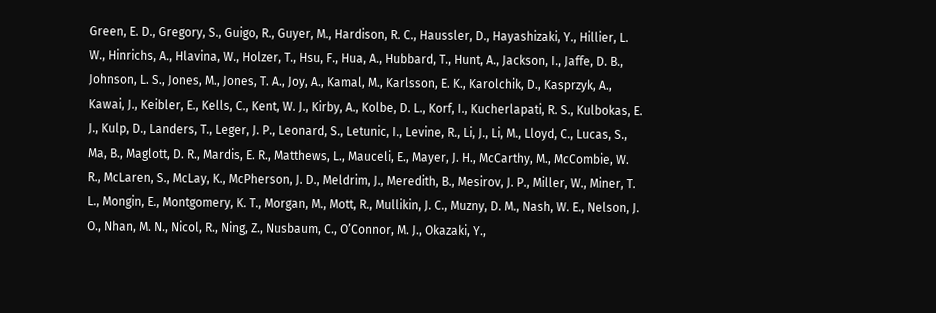Green, E. D., Gregory, S., Guigo, R., Guyer, M., Hardison, R. C., Haussler, D., Hayashizaki, Y., Hillier, L. W., Hinrichs, A., Hlavina, W., Holzer, T., Hsu, F., Hua, A., Hubbard, T., Hunt, A., Jackson, I., Jaffe, D. B., Johnson, L. S., Jones, M., Jones, T. A., Joy, A., Kamal, M., Karlsson, E. K., Karolchik, D., Kasprzyk, A., Kawai, J., Keibler, E., Kells, C., Kent, W. J., Kirby, A., Kolbe, D. L., Korf, I., Kucherlapati, R. S., Kulbokas, E. J., Kulp, D., Landers, T., Leger, J. P., Leonard, S., Letunic, I., Levine, R., Li, J., Li, M., Lloyd, C., Lucas, S., Ma, B., Maglott, D. R., Mardis, E. R., Matthews, L., Mauceli, E., Mayer, J. H., McCarthy, M., McCombie, W. R., McLaren, S., McLay, K., McPherson, J. D., Meldrim, J., Meredith, B., Mesirov, J. P., Miller, W., Miner, T. L., Mongin, E., Montgomery, K. T., Morgan, M., Mott, R., Mullikin, J. C., Muzny, D. M., Nash, W. E., Nelson, J. O., Nhan, M. N., Nicol, R., Ning, Z., Nusbaum, C., O’Connor, M. J., Okazaki, Y.,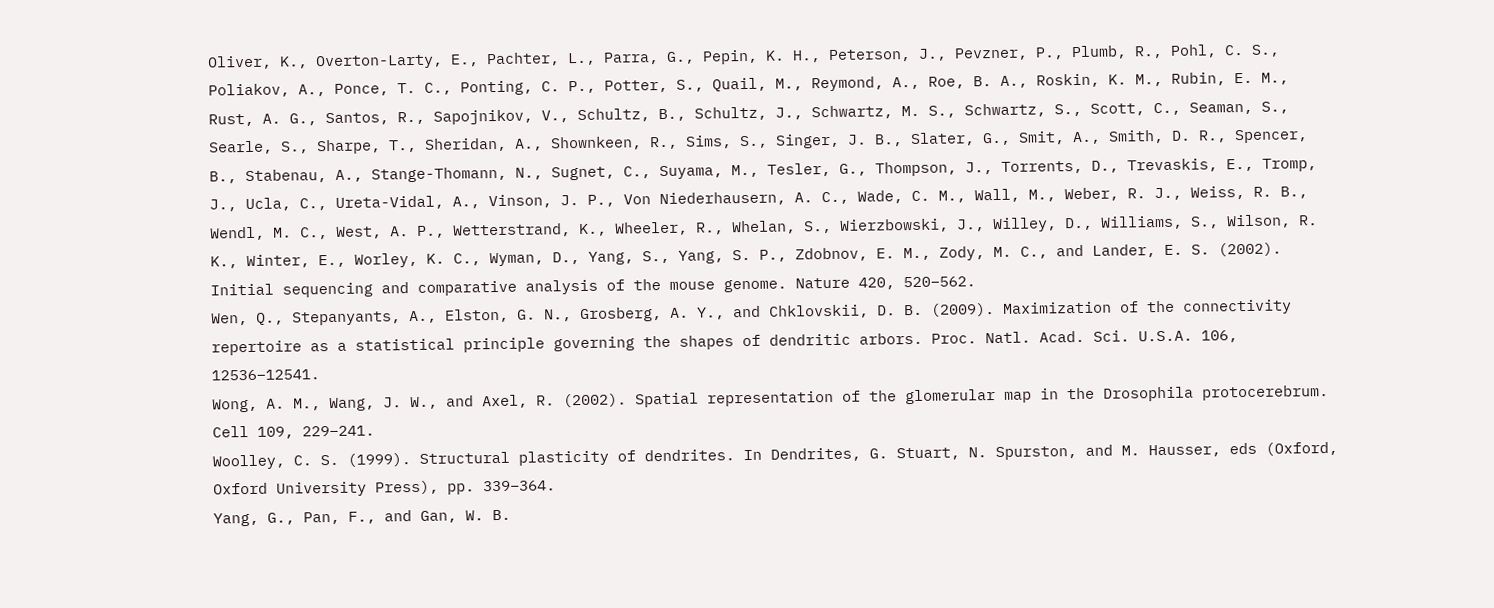Oliver, K., Overton-Larty, E., Pachter, L., Parra, G., Pepin, K. H., Peterson, J., Pevzner, P., Plumb, R., Pohl, C. S., Poliakov, A., Ponce, T. C., Ponting, C. P., Potter, S., Quail, M., Reymond, A., Roe, B. A., Roskin, K. M., Rubin, E. M., Rust, A. G., Santos, R., Sapojnikov, V., Schultz, B., Schultz, J., Schwartz, M. S., Schwartz, S., Scott, C., Seaman, S., Searle, S., Sharpe, T., Sheridan, A., Shownkeen, R., Sims, S., Singer, J. B., Slater, G., Smit, A., Smith, D. R., Spencer, B., Stabenau, A., Stange-Thomann, N., Sugnet, C., Suyama, M., Tesler, G., Thompson, J., Torrents, D., Trevaskis, E., Tromp, J., Ucla, C., Ureta-Vidal, A., Vinson, J. P., Von Niederhausern, A. C., Wade, C. M., Wall, M., Weber, R. J., Weiss, R. B., Wendl, M. C., West, A. P., Wetterstrand, K., Wheeler, R., Whelan, S., Wierzbowski, J., Willey, D., Williams, S., Wilson, R. K., Winter, E., Worley, K. C., Wyman, D., Yang, S., Yang, S. P., Zdobnov, E. M., Zody, M. C., and Lander, E. S. (2002). Initial sequencing and comparative analysis of the mouse genome. Nature 420, 520–562.
Wen, Q., Stepanyants, A., Elston, G. N., Grosberg, A. Y., and Chklovskii, D. B. (2009). Maximization of the connectivity repertoire as a statistical principle governing the shapes of dendritic arbors. Proc. Natl. Acad. Sci. U.S.A. 106, 12536–12541.
Wong, A. M., Wang, J. W., and Axel, R. (2002). Spatial representation of the glomerular map in the Drosophila protocerebrum. Cell 109, 229–241.
Woolley, C. S. (1999). Structural plasticity of dendrites. In Dendrites, G. Stuart, N. Spurston, and M. Hausser, eds (Oxford, Oxford University Press), pp. 339–364.
Yang, G., Pan, F., and Gan, W. B.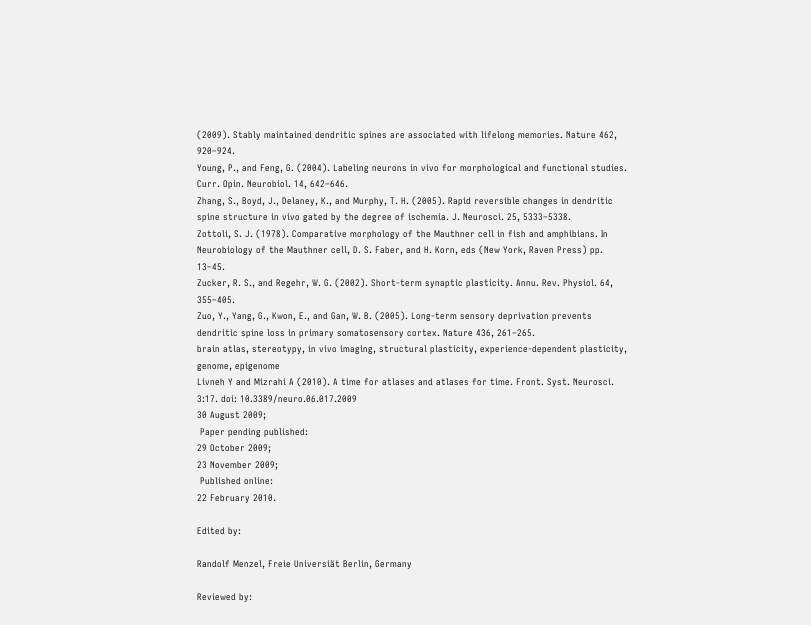(2009). Stably maintained dendritic spines are associated with lifelong memories. Nature 462, 920–924.
Young, P., and Feng, G. (2004). Labeling neurons in vivo for morphological and functional studies. Curr. Opin. Neurobiol. 14, 642–646.
Zhang, S., Boyd, J., Delaney, K., and Murphy, T. H. (2005). Rapid reversible changes in dendritic spine structure in vivo gated by the degree of ischemia. J. Neurosci. 25, 5333–5338.
Zottoli, S. J. (1978). Comparative morphology of the Mauthner cell in fish and amphibians. In Neurobiology of the Mauthner cell, D. S. Faber, and H. Korn, eds (New York, Raven Press) pp. 13–45.
Zucker, R. S., and Regehr, W. G. (2002). Short-term synaptic plasticity. Annu. Rev. Physiol. 64, 355–405.
Zuo, Y., Yang, G., Kwon, E., and Gan, W. B. (2005). Long-term sensory deprivation prevents dendritic spine loss in primary somatosensory cortex. Nature 436, 261–265.
brain atlas, stereotypy, in vivo imaging, structural plasticity, experience-dependent plasticity, genome, epigenome
Livneh Y and Mizrahi A (2010). A time for atlases and atlases for time. Front. Syst. Neurosci. 3:17. doi: 10.3389/neuro.06.017.2009
30 August 2009;
 Paper pending published:
29 October 2009;
23 November 2009;
 Published online:
22 February 2010.

Edited by:

Randolf Menzel, Freie Universiät Berlin, Germany

Reviewed by: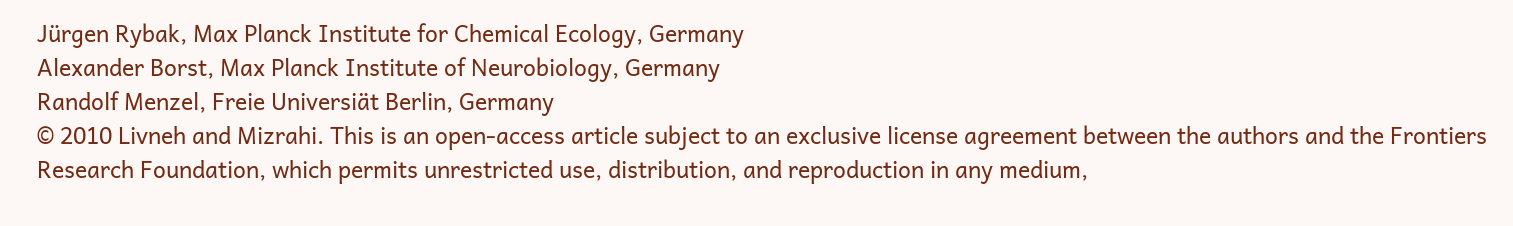Jürgen Rybak, Max Planck Institute for Chemical Ecology, Germany
Alexander Borst, Max Planck Institute of Neurobiology, Germany
Randolf Menzel, Freie Universiät Berlin, Germany
© 2010 Livneh and Mizrahi. This is an open-access article subject to an exclusive license agreement between the authors and the Frontiers Research Foundation, which permits unrestricted use, distribution, and reproduction in any medium,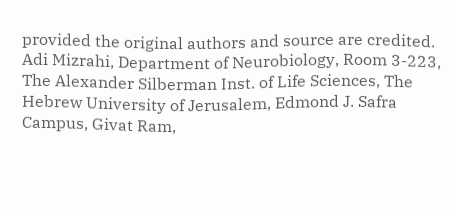provided the original authors and source are credited.
Adi Mizrahi, Department of Neurobiology, Room 3-223, The Alexander Silberman Inst. of Life Sciences, The Hebrew University of Jerusalem, Edmond J. Safra Campus, Givat Ram,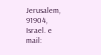Jerusalem, 91904, Israel. e mail: